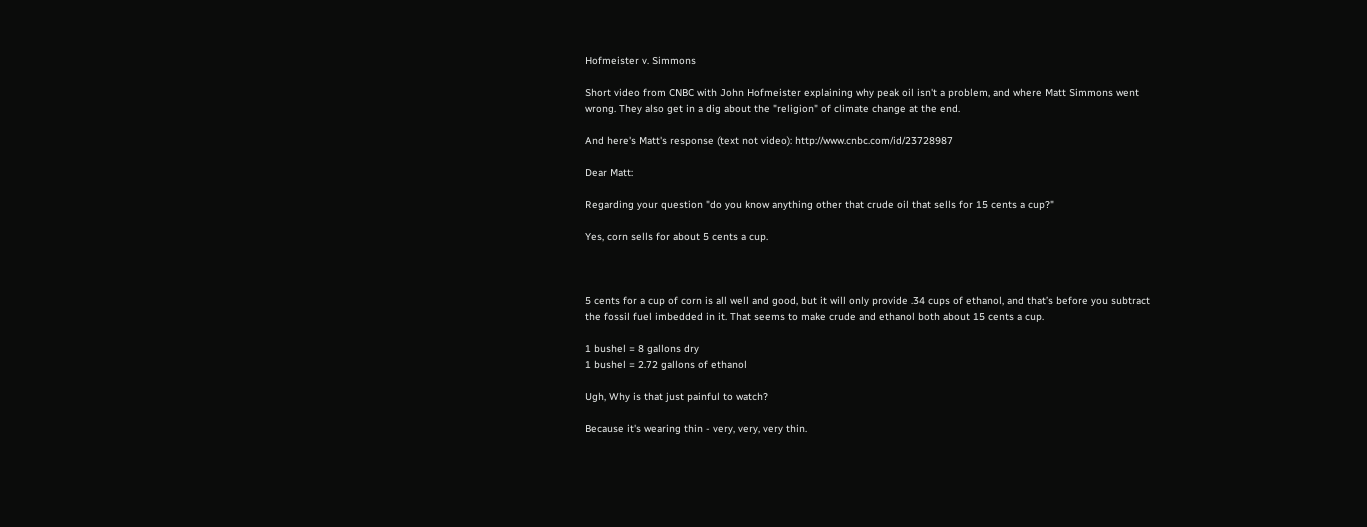Hofmeister v. Simmons

Short video from CNBC with John Hofmeister explaining why peak oil isn't a problem, and where Matt Simmons went wrong. They also get in a dig about the "religion" of climate change at the end.

And here's Matt's response (text not video): http://www.cnbc.com/id/23728987

Dear Matt:

Regarding your question "do you know anything other that crude oil that sells for 15 cents a cup?"

Yes, corn sells for about 5 cents a cup.



5 cents for a cup of corn is all well and good, but it will only provide .34 cups of ethanol, and that’s before you subtract the fossil fuel imbedded in it. That seems to make crude and ethanol both about 15 cents a cup.

1 bushel = 8 gallons dry
1 bushel = 2.72 gallons of ethanol

Ugh, Why is that just painful to watch?

Because it's wearing thin - very, very, very thin.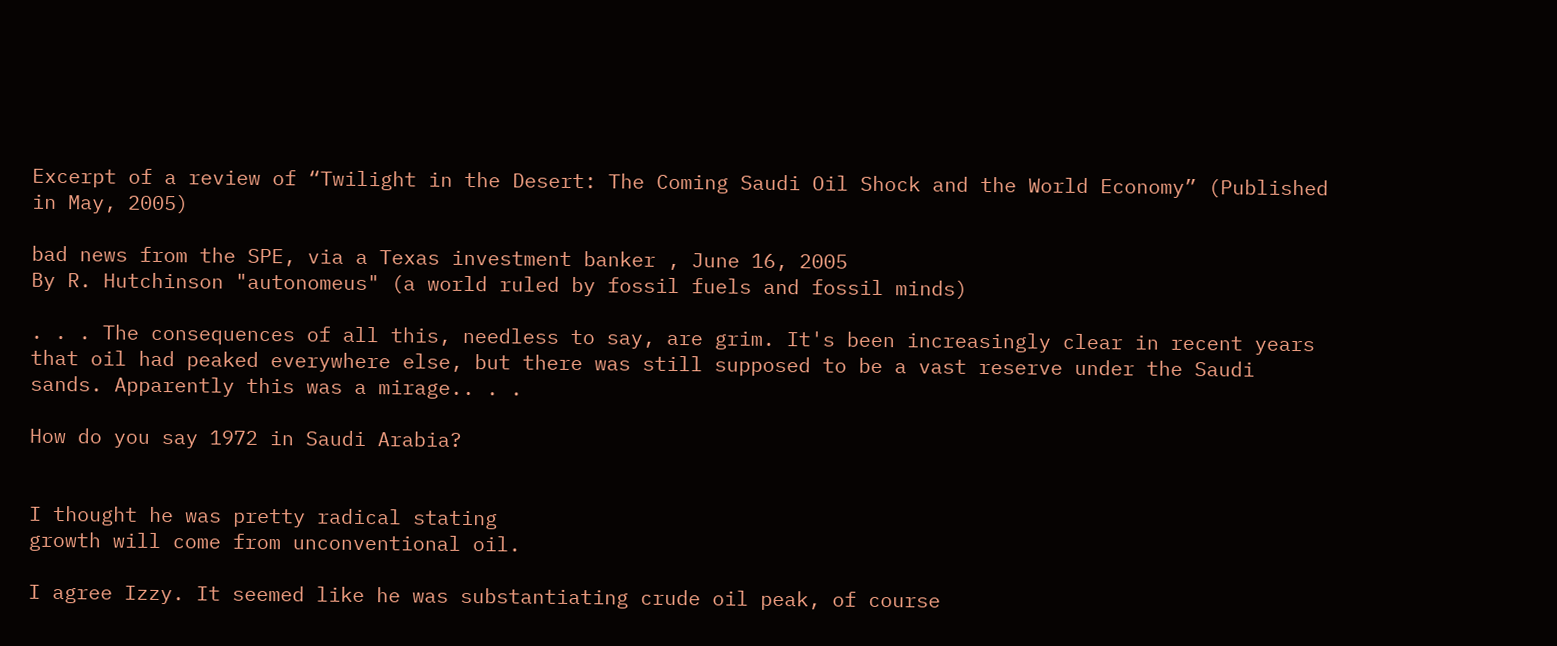Excerpt of a review of “Twilight in the Desert: The Coming Saudi Oil Shock and the World Economy” (Published in May, 2005)

bad news from the SPE, via a Texas investment banker , June 16, 2005
By R. Hutchinson "autonomeus" (a world ruled by fossil fuels and fossil minds)

. . . The consequences of all this, needless to say, are grim. It's been increasingly clear in recent years that oil had peaked everywhere else, but there was still supposed to be a vast reserve under the Saudi sands. Apparently this was a mirage.. . .

How do you say 1972 in Saudi Arabia?


I thought he was pretty radical stating
growth will come from unconventional oil.

I agree Izzy. It seemed like he was substantiating crude oil peak, of course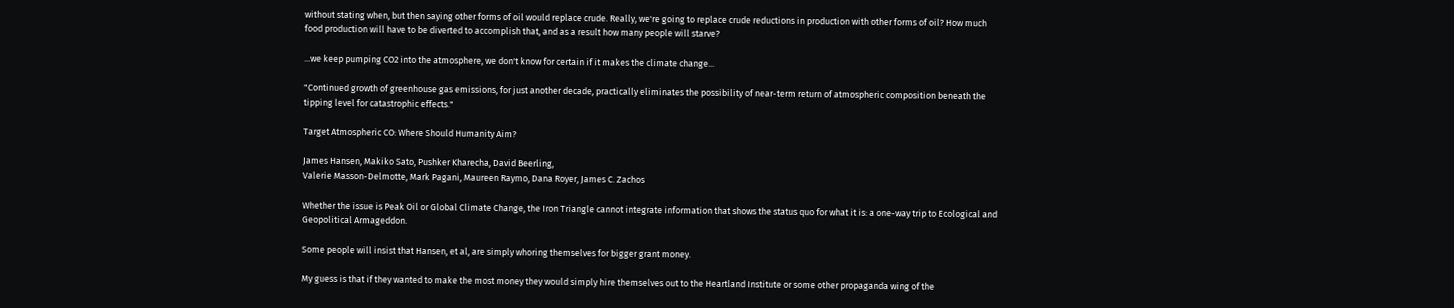without stating when, but then saying other forms of oil would replace crude. Really, we're going to replace crude reductions in production with other forms of oil? How much food production will have to be diverted to accomplish that, and as a result how many people will starve?

...we keep pumping CO2 into the atmosphere, we don't know for certain if it makes the climate change...

"Continued growth of greenhouse gas emissions, for just another decade, practically eliminates the possibility of near-term return of atmospheric composition beneath the tipping level for catastrophic effects."

Target Atmospheric CO: Where Should Humanity Aim?

James Hansen, Makiko Sato, Pushker Kharecha, David Beerling,
Valerie Masson-Delmotte, Mark Pagani, Maureen Raymo, Dana Royer, James C. Zachos

Whether the issue is Peak Oil or Global Climate Change, the Iron Triangle cannot integrate information that shows the status quo for what it is: a one-way trip to Ecological and Geopolitical Armageddon.

Some people will insist that Hansen, et al, are simply whoring themselves for bigger grant money.

My guess is that if they wanted to make the most money they would simply hire themselves out to the Heartland Institute or some other propaganda wing of the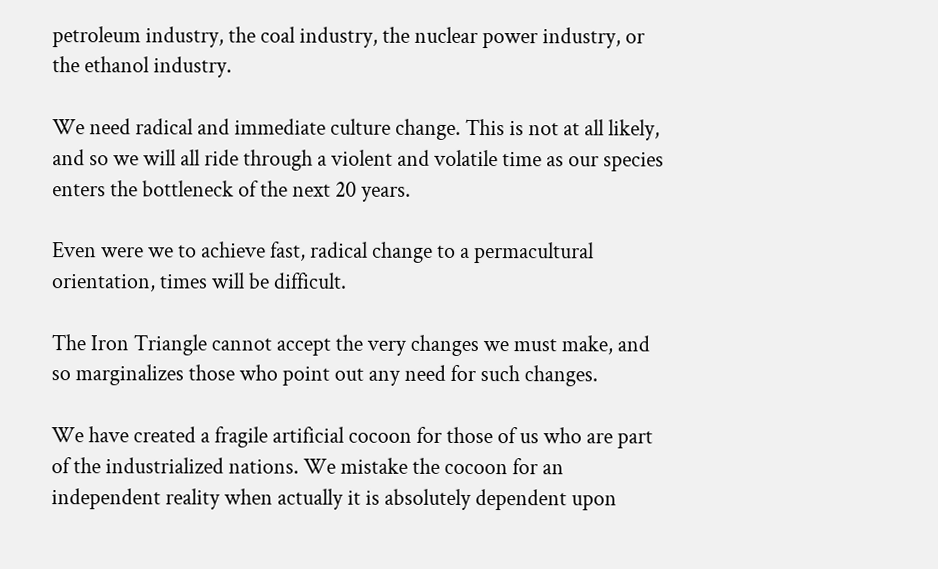petroleum industry, the coal industry, the nuclear power industry, or the ethanol industry.

We need radical and immediate culture change. This is not at all likely, and so we will all ride through a violent and volatile time as our species enters the bottleneck of the next 20 years.

Even were we to achieve fast, radical change to a permacultural orientation, times will be difficult.

The Iron Triangle cannot accept the very changes we must make, and so marginalizes those who point out any need for such changes.

We have created a fragile artificial cocoon for those of us who are part of the industrialized nations. We mistake the cocoon for an independent reality when actually it is absolutely dependent upon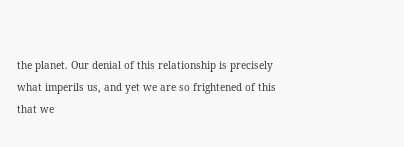the planet. Our denial of this relationship is precisely what imperils us, and yet we are so frightened of this that we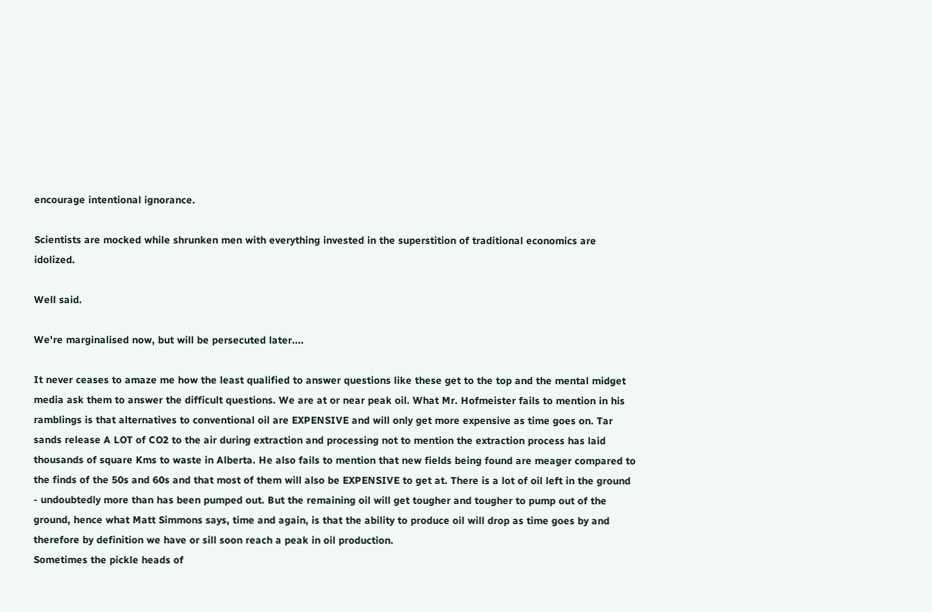encourage intentional ignorance.

Scientists are mocked while shrunken men with everything invested in the superstition of traditional economics are idolized.

Well said.

We're marginalised now, but will be persecuted later....

It never ceases to amaze me how the least qualified to answer questions like these get to the top and the mental midget media ask them to answer the difficult questions. We are at or near peak oil. What Mr. Hofmeister fails to mention in his ramblings is that alternatives to conventional oil are EXPENSIVE and will only get more expensive as time goes on. Tar sands release A LOT of CO2 to the air during extraction and processing not to mention the extraction process has laid thousands of square Kms to waste in Alberta. He also fails to mention that new fields being found are meager compared to the finds of the 50s and 60s and that most of them will also be EXPENSIVE to get at. There is a lot of oil left in the ground - undoubtedly more than has been pumped out. But the remaining oil will get tougher and tougher to pump out of the ground, hence what Matt Simmons says, time and again, is that the ability to produce oil will drop as time goes by and therefore by definition we have or sill soon reach a peak in oil production.
Sometimes the pickle heads of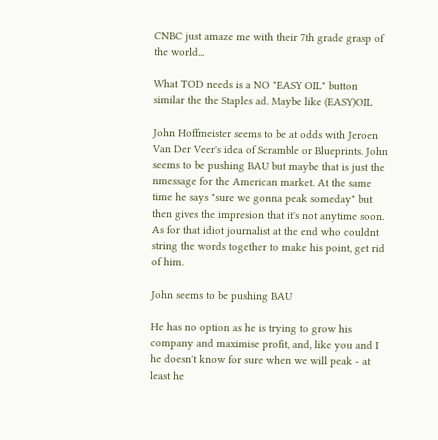CNBC just amaze me with their 7th grade grasp of the world...

What TOD needs is a NO "EASY OIL" button similar the the Staples ad. Maybe like (EASY)OIL

John Hoffmeister seems to be at odds with Jeroen Van Der Veer's idea of Scramble or Blueprints. John seems to be pushing BAU but maybe that is just the nmessage for the American market. At the same time he says "sure we gonna peak someday" but then gives the impresion that it's not anytime soon. As for that idiot journalist at the end who couldnt string the words together to make his point, get rid of him.

John seems to be pushing BAU

He has no option as he is trying to grow his company and maximise profit, and, like you and I he doesn't know for sure when we will peak - at least he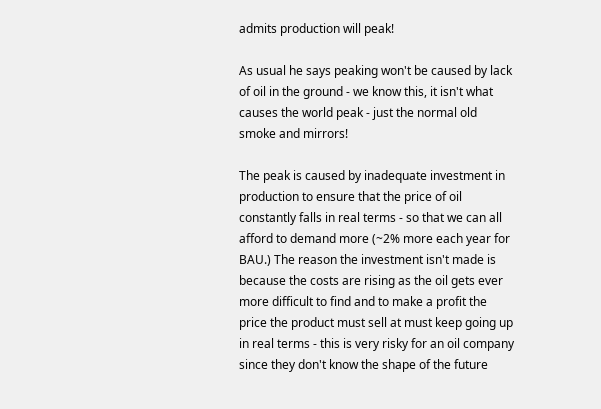admits production will peak!

As usual he says peaking won't be caused by lack of oil in the ground - we know this, it isn't what causes the world peak - just the normal old smoke and mirrors!

The peak is caused by inadequate investment in production to ensure that the price of oil constantly falls in real terms - so that we can all afford to demand more (~2% more each year for BAU.) The reason the investment isn't made is because the costs are rising as the oil gets ever more difficult to find and to make a profit the price the product must sell at must keep going up in real terms - this is very risky for an oil company since they don't know the shape of the future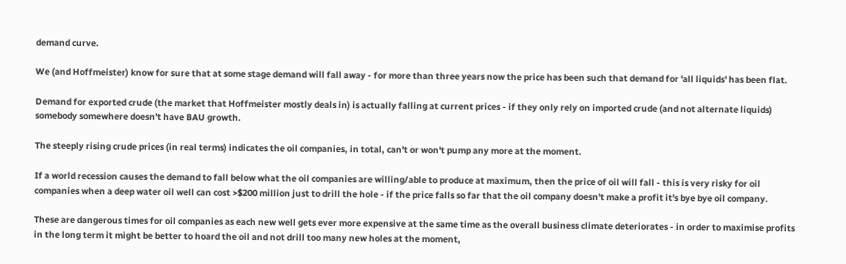demand curve.

We (and Hoffmeister) know for sure that at some stage demand will fall away - for more than three years now the price has been such that demand for 'all liquids' has been flat.

Demand for exported crude (the market that Hoffmeister mostly deals in) is actually falling at current prices - if they only rely on imported crude (and not alternate liquids) somebody somewhere doesn't have BAU growth.

The steeply rising crude prices (in real terms) indicates the oil companies, in total, can't or won't pump any more at the moment.

If a world recession causes the demand to fall below what the oil companies are willing/able to produce at maximum, then the price of oil will fall - this is very risky for oil companies when a deep water oil well can cost >$200 million just to drill the hole - if the price falls so far that the oil company doesn't make a profit it's bye bye oil company.

These are dangerous times for oil companies as each new well gets ever more expensive at the same time as the overall business climate deteriorates - in order to maximise profits in the long term it might be better to hoard the oil and not drill too many new holes at the moment,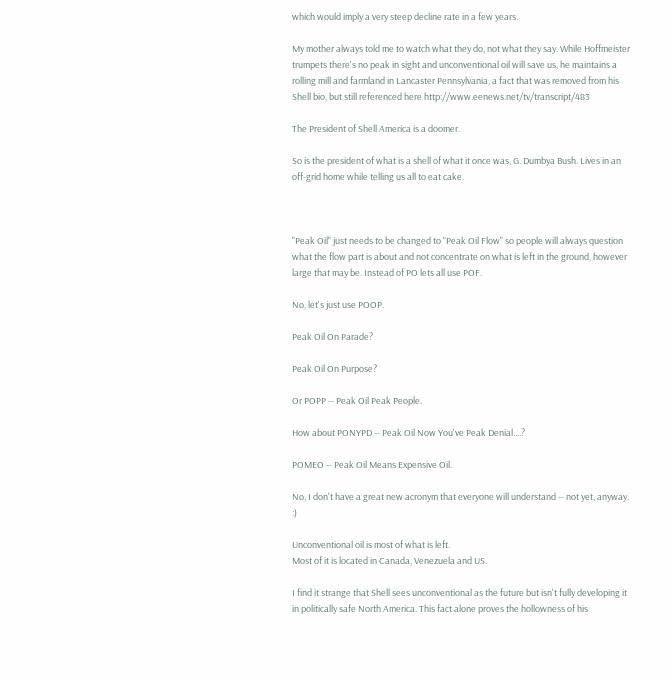which would imply a very steep decline rate in a few years.

My mother always told me to watch what they do, not what they say. While Hoffmeister trumpets there's no peak in sight and unconventional oil will save us, he maintains a rolling mill and farmland in Lancaster Pennsylvania, a fact that was removed from his Shell bio, but still referenced here http://www.eenews.net/tv/transcript/483

The President of Shell America is a doomer.

So is the president of what is a shell of what it once was, G. Dumbya Bush. Lives in an off-grid home while telling us all to eat cake.



"Peak Oil" just needs to be changed to "Peak Oil Flow" so people will always question what the flow part is about and not concentrate on what is left in the ground, however large that may be. Instead of PO lets all use POF.

No, let's just use POOP.

Peak Oil On Parade?

Peak Oil On Purpose?

Or POPP -- Peak Oil Peak People.

How about PONYPD -- Peak Oil Now You've Peak Denial....?

POMEO -- Peak Oil Means Expensive Oil.

No, I don't have a great new acronym that everyone will understand -- not yet, anyway. :)

Unconventional oil is most of what is left.
Most of it is located in Canada, Venezuela and US.

I find it strange that Shell sees unconventional as the future but isn't fully developing it in politically safe North America. This fact alone proves the hollowness of his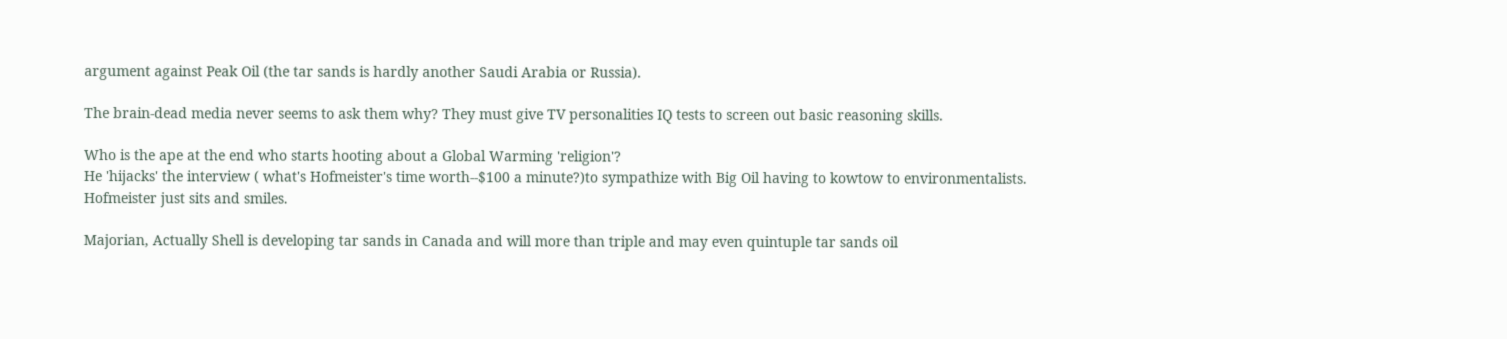argument against Peak Oil (the tar sands is hardly another Saudi Arabia or Russia).

The brain-dead media never seems to ask them why? They must give TV personalities IQ tests to screen out basic reasoning skills.

Who is the ape at the end who starts hooting about a Global Warming 'religion'?
He 'hijacks' the interview ( what's Hofmeister's time worth--$100 a minute?)to sympathize with Big Oil having to kowtow to environmentalists. Hofmeister just sits and smiles.

Majorian, Actually Shell is developing tar sands in Canada and will more than triple and may even quintuple tar sands oil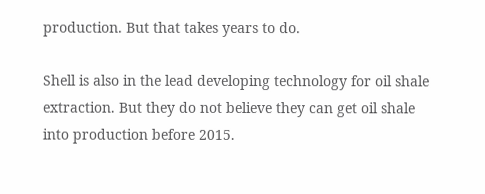production. But that takes years to do.

Shell is also in the lead developing technology for oil shale extraction. But they do not believe they can get oil shale into production before 2015.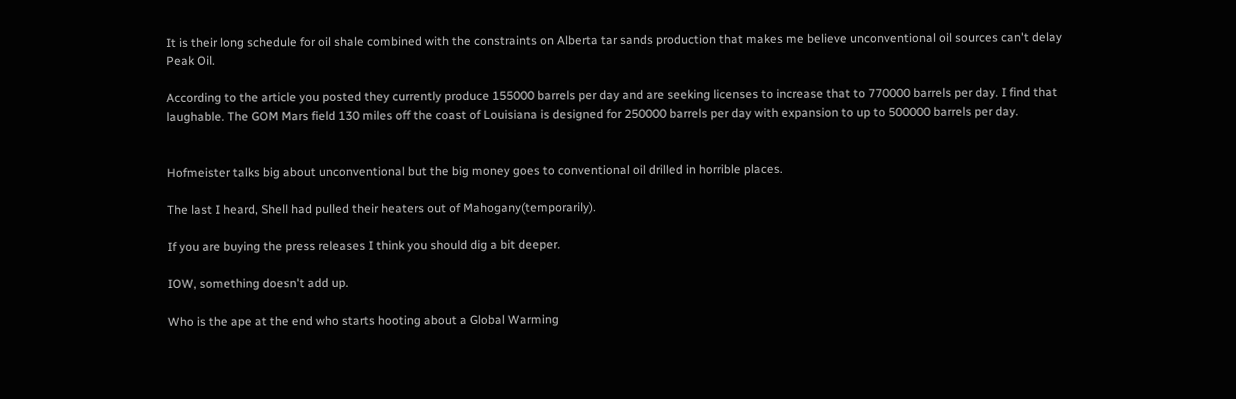It is their long schedule for oil shale combined with the constraints on Alberta tar sands production that makes me believe unconventional oil sources can't delay Peak Oil.

According to the article you posted they currently produce 155000 barrels per day and are seeking licenses to increase that to 770000 barrels per day. I find that laughable. The GOM Mars field 130 miles off the coast of Louisiana is designed for 250000 barrels per day with expansion to up to 500000 barrels per day.


Hofmeister talks big about unconventional but the big money goes to conventional oil drilled in horrible places.

The last I heard, Shell had pulled their heaters out of Mahogany(temporarily).

If you are buying the press releases I think you should dig a bit deeper.

IOW, something doesn't add up.

Who is the ape at the end who starts hooting about a Global Warming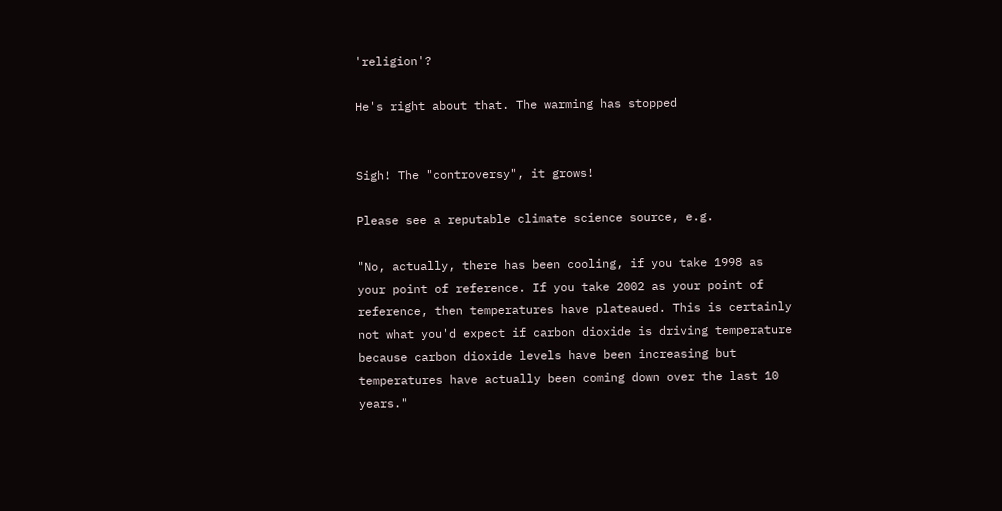'religion'?

He's right about that. The warming has stopped


Sigh! The "controversy", it grows!

Please see a reputable climate science source, e.g.

"No, actually, there has been cooling, if you take 1998 as your point of reference. If you take 2002 as your point of reference, then temperatures have plateaued. This is certainly not what you'd expect if carbon dioxide is driving temperature because carbon dioxide levels have been increasing but temperatures have actually been coming down over the last 10 years."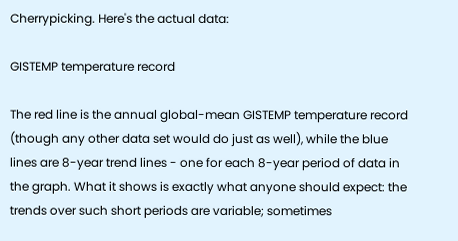Cherrypicking. Here's the actual data:

GISTEMP temperature record

The red line is the annual global-mean GISTEMP temperature record (though any other data set would do just as well), while the blue lines are 8-year trend lines - one for each 8-year period of data in the graph. What it shows is exactly what anyone should expect: the trends over such short periods are variable; sometimes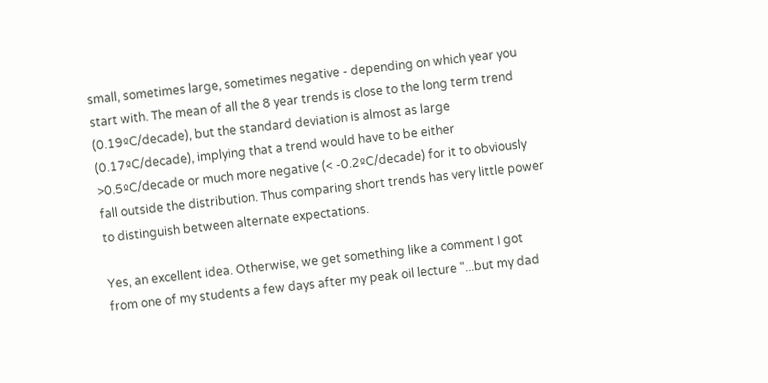small, sometimes large, sometimes negative - depending on which year you start with. The mean of all the 8 year trends is close to the long term trend (0.19ºC/decade), but the standard deviation is almost as large (0.17ºC/decade), implying that a trend would have to be either >0.5ºC/decade or much more negative (< -0.2ºC/decade) for it to obviously fall outside the distribution. Thus comparing short trends has very little power to distinguish between alternate expectations.

Yes, an excellent idea. Otherwise, we get something like a comment I got from one of my students a few days after my peak oil lecture "...but my dad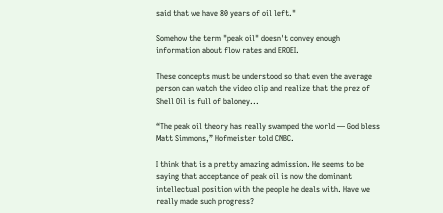said that we have 80 years of oil left."

Somehow the term "peak oil" doesn't convey enough information about flow rates and EROEI.

These concepts must be understood so that even the average person can watch the video clip and realize that the prez of Shell Oil is full of baloney...

“The peak oil theory has really swamped the world — God bless Matt Simmons,” Hofmeister told CNBC.

I think that is a pretty amazing admission. He seems to be saying that acceptance of peak oil is now the dominant intellectual position with the people he deals with. Have we really made such progress?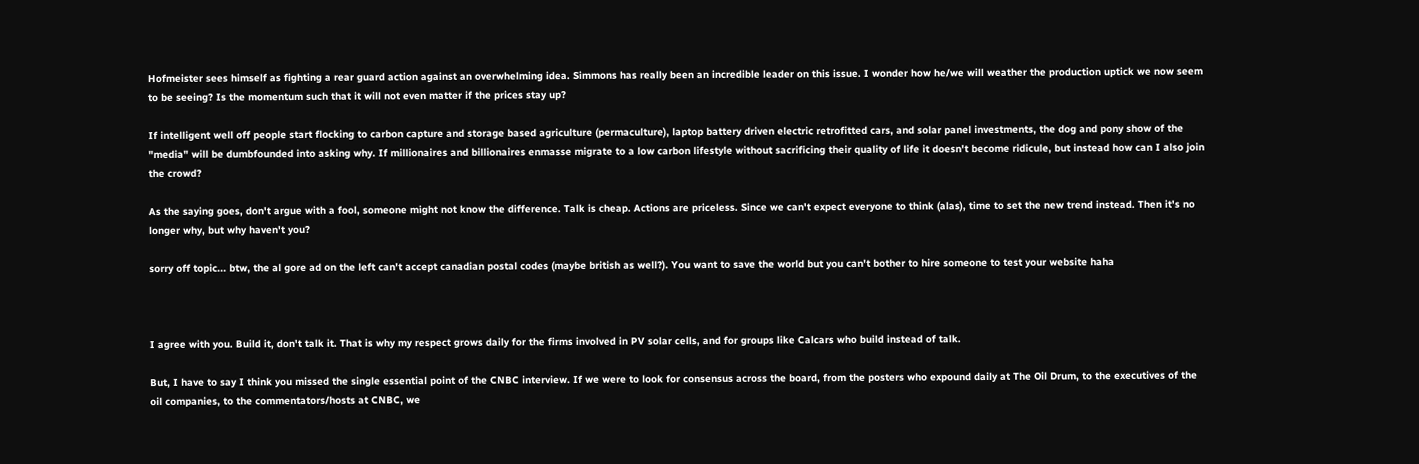Hofmeister sees himself as fighting a rear guard action against an overwhelming idea. Simmons has really been an incredible leader on this issue. I wonder how he/we will weather the production uptick we now seem to be seeing? Is the momentum such that it will not even matter if the prices stay up?

If intelligent well off people start flocking to carbon capture and storage based agriculture (permaculture), laptop battery driven electric retrofitted cars, and solar panel investments, the dog and pony show of the "media" will be dumbfounded into asking why. If millionaires and billionaires enmasse migrate to a low carbon lifestyle without sacrificing their quality of life it doesn't become ridicule, but instead how can I also join the crowd?

As the saying goes, don't argue with a fool, someone might not know the difference. Talk is cheap. Actions are priceless. Since we can't expect everyone to think (alas), time to set the new trend instead. Then it's no longer why, but why haven't you?

sorry off topic... btw, the al gore ad on the left can't accept canadian postal codes (maybe british as well?). You want to save the world but you can't bother to hire someone to test your website haha



I agree with you. Build it, don't talk it. That is why my respect grows daily for the firms involved in PV solar cells, and for groups like Calcars who build instead of talk.

But, I have to say I think you missed the single essential point of the CNBC interview. If we were to look for consensus across the board, from the posters who expound daily at The Oil Drum, to the executives of the oil companies, to the commentators/hosts at CNBC, we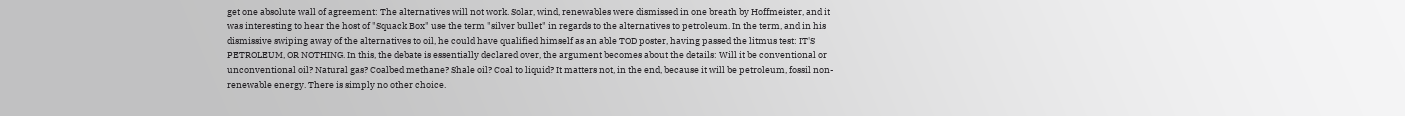get one absolute wall of agreement: The alternatives will not work. Solar, wind, renewables were dismissed in one breath by Hoffmeister, and it was interesting to hear the host of "Squack Box" use the term "silver bullet" in regards to the alternatives to petroleum. In the term, and in his dismissive swiping away of the alternatives to oil, he could have qualified himself as an able TOD poster, having passed the litmus test: IT'S PETROLEUM, OR NOTHING. In this, the debate is essentially declared over, the argument becomes about the details: Will it be conventional or unconventional oil? Natural gas? Coalbed methane? Shale oil? Coal to liquid? It matters not, in the end, because it will be petroleum, fossil non-renewable energy. There is simply no other choice.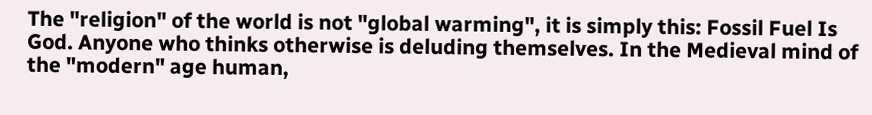The "religion" of the world is not "global warming", it is simply this: Fossil Fuel Is God. Anyone who thinks otherwise is deluding themselves. In the Medieval mind of the "modern" age human,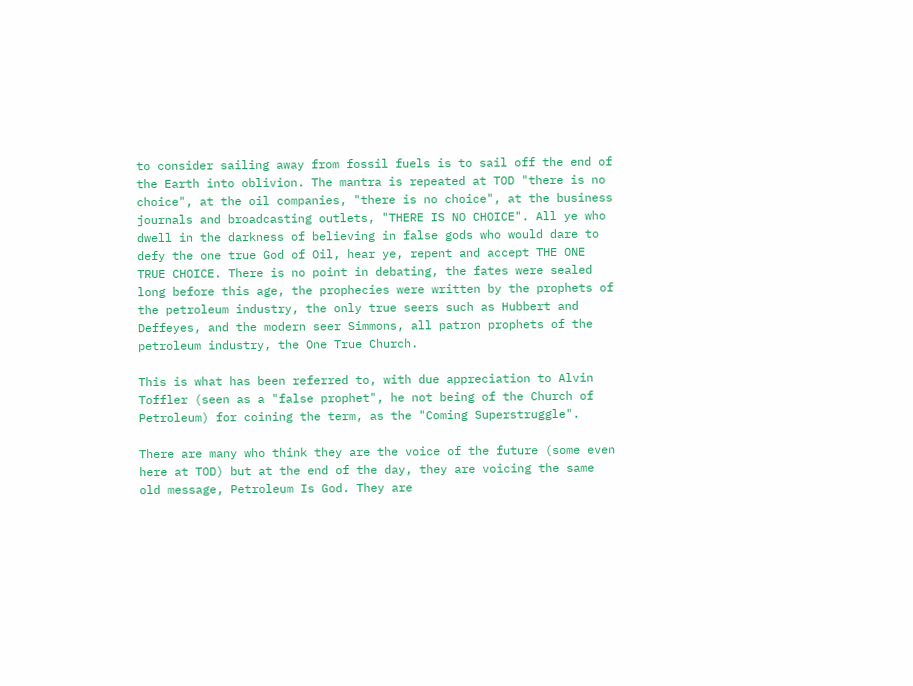to consider sailing away from fossil fuels is to sail off the end of the Earth into oblivion. The mantra is repeated at TOD "there is no choice", at the oil companies, "there is no choice", at the business journals and broadcasting outlets, "THERE IS NO CHOICE". All ye who dwell in the darkness of believing in false gods who would dare to defy the one true God of Oil, hear ye, repent and accept THE ONE TRUE CHOICE. There is no point in debating, the fates were sealed long before this age, the prophecies were written by the prophets of the petroleum industry, the only true seers such as Hubbert and Deffeyes, and the modern seer Simmons, all patron prophets of the petroleum industry, the One True Church.

This is what has been referred to, with due appreciation to Alvin Toffler (seen as a "false prophet", he not being of the Church of Petroleum) for coining the term, as the "Coming Superstruggle".

There are many who think they are the voice of the future (some even here at TOD) but at the end of the day, they are voicing the same old message, Petroleum Is God. They are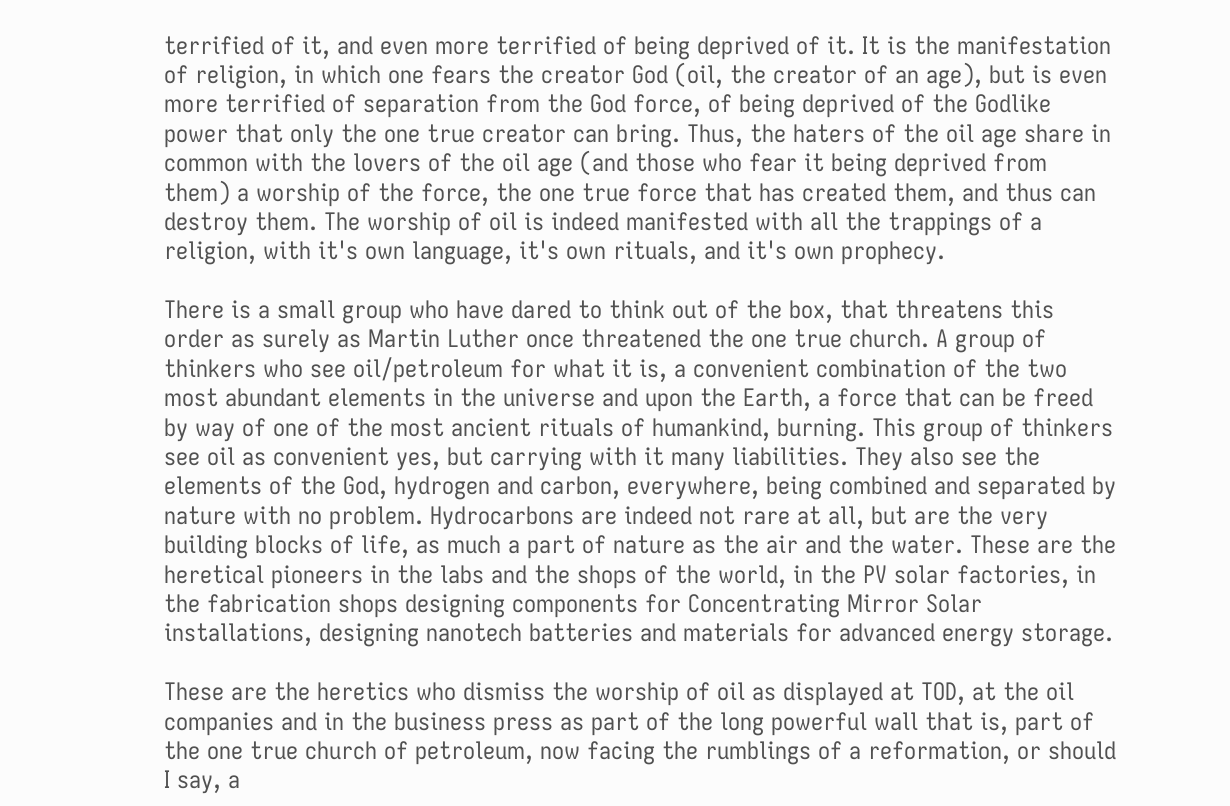terrified of it, and even more terrified of being deprived of it. It is the manifestation of religion, in which one fears the creator God (oil, the creator of an age), but is even more terrified of separation from the God force, of being deprived of the Godlike power that only the one true creator can bring. Thus, the haters of the oil age share in common with the lovers of the oil age (and those who fear it being deprived from them) a worship of the force, the one true force that has created them, and thus can destroy them. The worship of oil is indeed manifested with all the trappings of a religion, with it's own language, it's own rituals, and it's own prophecy.

There is a small group who have dared to think out of the box, that threatens this order as surely as Martin Luther once threatened the one true church. A group of thinkers who see oil/petroleum for what it is, a convenient combination of the two most abundant elements in the universe and upon the Earth, a force that can be freed by way of one of the most ancient rituals of humankind, burning. This group of thinkers see oil as convenient yes, but carrying with it many liabilities. They also see the elements of the God, hydrogen and carbon, everywhere, being combined and separated by nature with no problem. Hydrocarbons are indeed not rare at all, but are the very building blocks of life, as much a part of nature as the air and the water. These are the heretical pioneers in the labs and the shops of the world, in the PV solar factories, in the fabrication shops designing components for Concentrating Mirror Solar installations, designing nanotech batteries and materials for advanced energy storage.

These are the heretics who dismiss the worship of oil as displayed at TOD, at the oil companies and in the business press as part of the long powerful wall that is, part of the one true church of petroleum, now facing the rumblings of a reformation, or should I say, a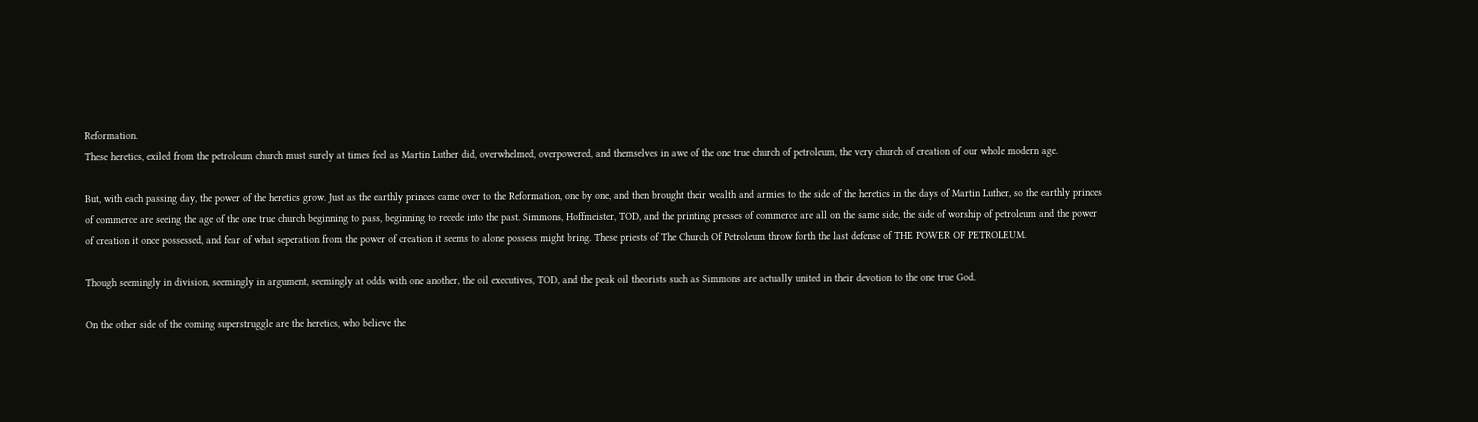Reformation.
These heretics, exiled from the petroleum church must surely at times feel as Martin Luther did, overwhelmed, overpowered, and themselves in awe of the one true church of petroleum, the very church of creation of our whole modern age.

But, with each passing day, the power of the heretics grow. Just as the earthly princes came over to the Reformation, one by one, and then brought their wealth and armies to the side of the heretics in the days of Martin Luther, so the earthly princes of commerce are seeing the age of the one true church beginning to pass, beginning to recede into the past. Simmons, Hoffmeister, TOD, and the printing presses of commerce are all on the same side, the side of worship of petroleum and the power of creation it once possessed, and fear of what seperation from the power of creation it seems to alone possess might bring. These priests of The Church Of Petroleum throw forth the last defense of THE POWER OF PETROLEUM.

Though seemingly in division, seemingly in argument, seemingly at odds with one another, the oil executives, TOD, and the peak oil theorists such as Simmons are actually united in their devotion to the one true God.

On the other side of the coming superstruggle are the heretics, who believe the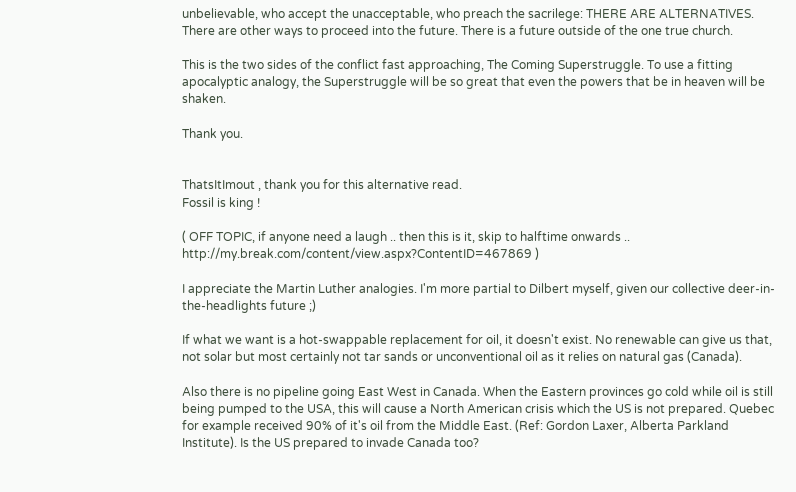unbelievable, who accept the unacceptable, who preach the sacrilege: THERE ARE ALTERNATIVES. There are other ways to proceed into the future. There is a future outside of the one true church.

This is the two sides of the conflict fast approaching, The Coming Superstruggle. To use a fitting apocalyptic analogy, the Superstruggle will be so great that even the powers that be in heaven will be shaken.

Thank you.


ThatsItImout , thank you for this alternative read.
Fossil is king !

( OFF TOPIC, if anyone need a laugh .. then this is it, skip to halftime onwards .. http://my.break.com/content/view.aspx?ContentID=467869 )

I appreciate the Martin Luther analogies. I'm more partial to Dilbert myself, given our collective deer-in-the-headlights future ;)

If what we want is a hot-swappable replacement for oil, it doesn't exist. No renewable can give us that, not solar but most certainly not tar sands or unconventional oil as it relies on natural gas (Canada).

Also there is no pipeline going East West in Canada. When the Eastern provinces go cold while oil is still being pumped to the USA, this will cause a North American crisis which the US is not prepared. Quebec for example received 90% of it's oil from the Middle East. (Ref: Gordon Laxer, Alberta Parkland Institute). Is the US prepared to invade Canada too?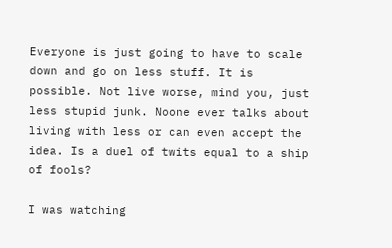Everyone is just going to have to scale down and go on less stuff. It is possible. Not live worse, mind you, just less stupid junk. Noone ever talks about living with less or can even accept the idea. Is a duel of twits equal to a ship of fools?

I was watching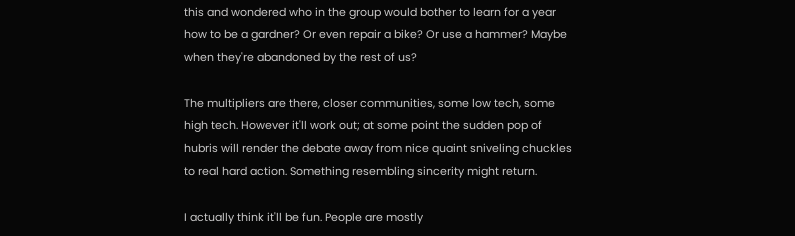this and wondered who in the group would bother to learn for a year how to be a gardner? Or even repair a bike? Or use a hammer? Maybe when they're abandoned by the rest of us?

The multipliers are there, closer communities, some low tech, some high tech. However it'll work out; at some point the sudden pop of hubris will render the debate away from nice quaint sniveling chuckles to real hard action. Something resembling sincerity might return.

I actually think it'll be fun. People are mostly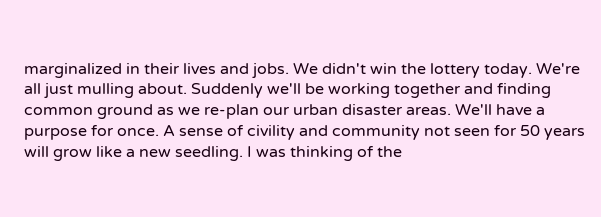marginalized in their lives and jobs. We didn't win the lottery today. We're all just mulling about. Suddenly we'll be working together and finding common ground as we re-plan our urban disaster areas. We'll have a purpose for once. A sense of civility and community not seen for 50 years will grow like a new seedling. I was thinking of the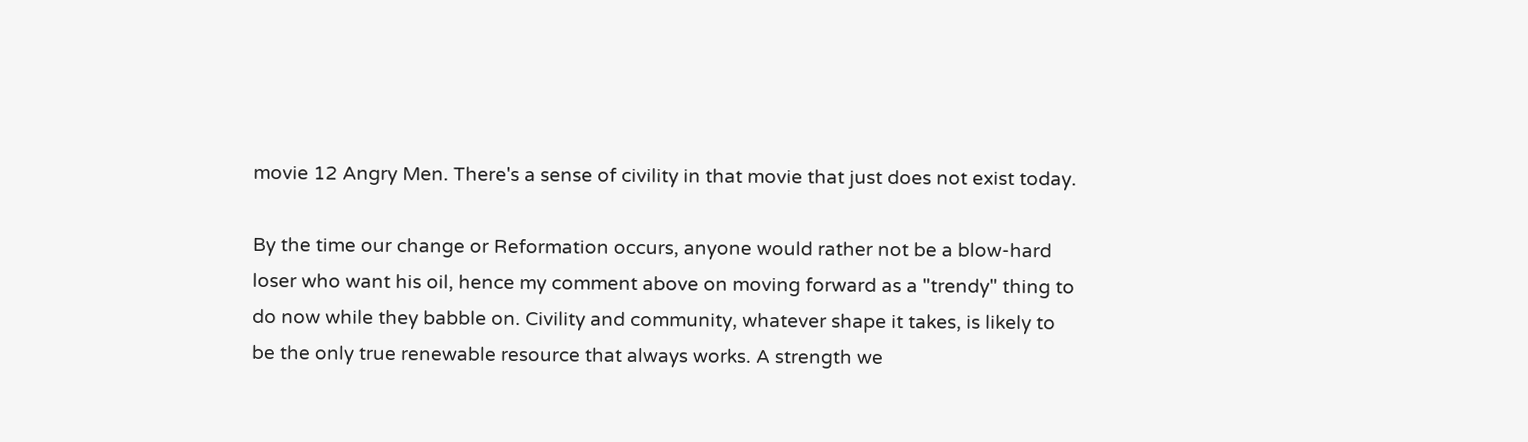movie 12 Angry Men. There's a sense of civility in that movie that just does not exist today.

By the time our change or Reformation occurs, anyone would rather not be a blow-hard loser who want his oil, hence my comment above on moving forward as a "trendy" thing to do now while they babble on. Civility and community, whatever shape it takes, is likely to be the only true renewable resource that always works. A strength we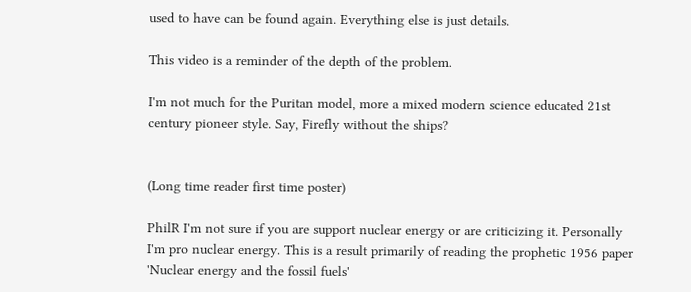used to have can be found again. Everything else is just details.

This video is a reminder of the depth of the problem.

I'm not much for the Puritan model, more a mixed modern science educated 21st century pioneer style. Say, Firefly without the ships?


(Long time reader first time poster)

PhilR I'm not sure if you are support nuclear energy or are criticizing it. Personally I'm pro nuclear energy. This is a result primarily of reading the prophetic 1956 paper 'Nuclear energy and the fossil fuels'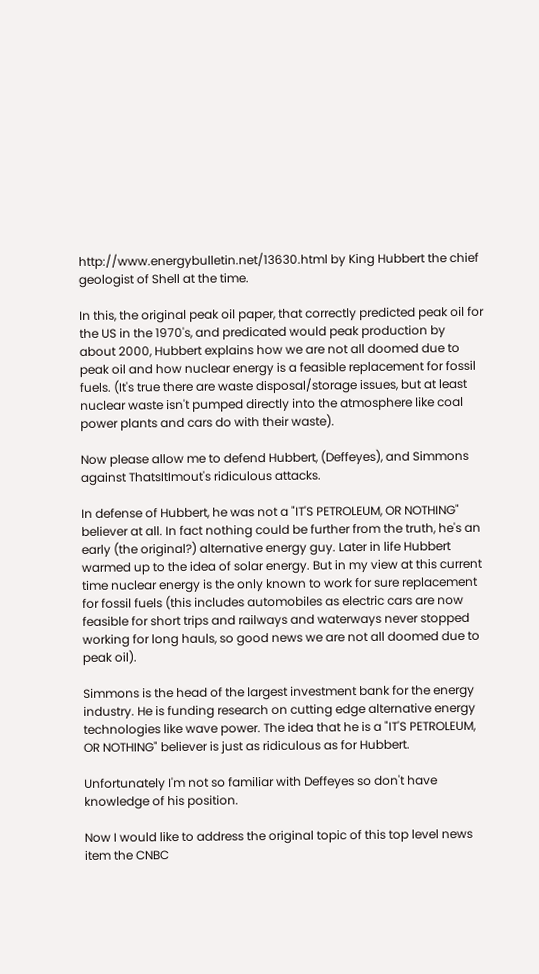http://www.energybulletin.net/13630.html by King Hubbert the chief geologist of Shell at the time.

In this, the original peak oil paper, that correctly predicted peak oil for the US in the 1970's, and predicated would peak production by about 2000, Hubbert explains how we are not all doomed due to peak oil and how nuclear energy is a feasible replacement for fossil fuels. (It's true there are waste disposal/storage issues, but at least nuclear waste isn't pumped directly into the atmosphere like coal power plants and cars do with their waste).

Now please allow me to defend Hubbert, (Deffeyes), and Simmons against ThatsItImout's ridiculous attacks.

In defense of Hubbert, he was not a "IT'S PETROLEUM, OR NOTHING" believer at all. In fact nothing could be further from the truth, he's an early (the original?) alternative energy guy. Later in life Hubbert warmed up to the idea of solar energy. But in my view at this current time nuclear energy is the only known to work for sure replacement for fossil fuels (this includes automobiles as electric cars are now feasible for short trips and railways and waterways never stopped working for long hauls, so good news we are not all doomed due to peak oil).

Simmons is the head of the largest investment bank for the energy industry. He is funding research on cutting edge alternative energy technologies like wave power. The idea that he is a "IT'S PETROLEUM, OR NOTHING" believer is just as ridiculous as for Hubbert.

Unfortunately I'm not so familiar with Deffeyes so don't have knowledge of his position.

Now I would like to address the original topic of this top level news item the CNBC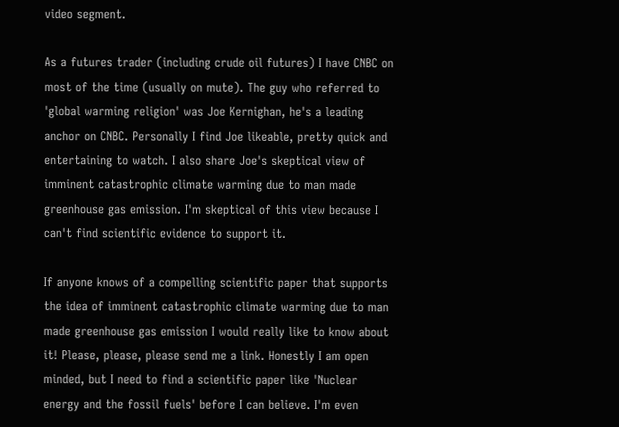video segment.

As a futures trader (including crude oil futures) I have CNBC on most of the time (usually on mute). The guy who referred to 'global warming religion' was Joe Kernighan, he's a leading anchor on CNBC. Personally I find Joe likeable, pretty quick and entertaining to watch. I also share Joe's skeptical view of imminent catastrophic climate warming due to man made greenhouse gas emission. I'm skeptical of this view because I can't find scientific evidence to support it.

If anyone knows of a compelling scientific paper that supports the idea of imminent catastrophic climate warming due to man made greenhouse gas emission I would really like to know about it! Please, please, please send me a link. Honestly I am open minded, but I need to find a scientific paper like 'Nuclear energy and the fossil fuels' before I can believe. I'm even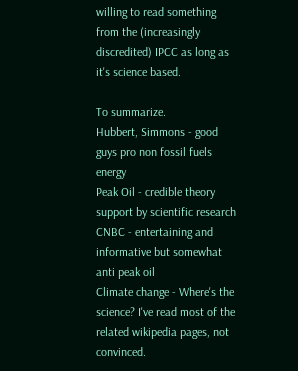willing to read something from the (increasingly discredited) IPCC as long as it's science based.

To summarize.
Hubbert, Simmons - good guys pro non fossil fuels energy
Peak Oil - credible theory support by scientific research
CNBC - entertaining and informative but somewhat anti peak oil
Climate change - Where's the science? I've read most of the related wikipedia pages, not convinced.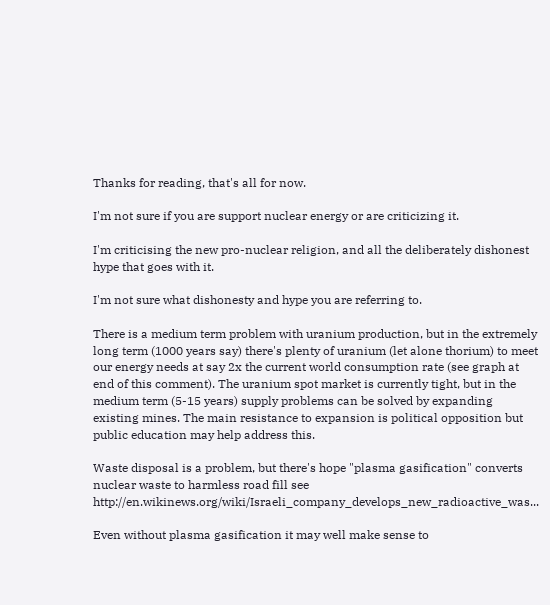Thanks for reading, that's all for now.

I'm not sure if you are support nuclear energy or are criticizing it.

I'm criticising the new pro-nuclear religion, and all the deliberately dishonest hype that goes with it.

I'm not sure what dishonesty and hype you are referring to.

There is a medium term problem with uranium production, but in the extremely long term (1000 years say) there's plenty of uranium (let alone thorium) to meet our energy needs at say 2x the current world consumption rate (see graph at end of this comment). The uranium spot market is currently tight, but in the medium term (5-15 years) supply problems can be solved by expanding existing mines. The main resistance to expansion is political opposition but public education may help address this.

Waste disposal is a problem, but there's hope "plasma gasification" converts nuclear waste to harmless road fill see http://en.wikinews.org/wiki/Israeli_company_develops_new_radioactive_was...

Even without plasma gasification it may well make sense to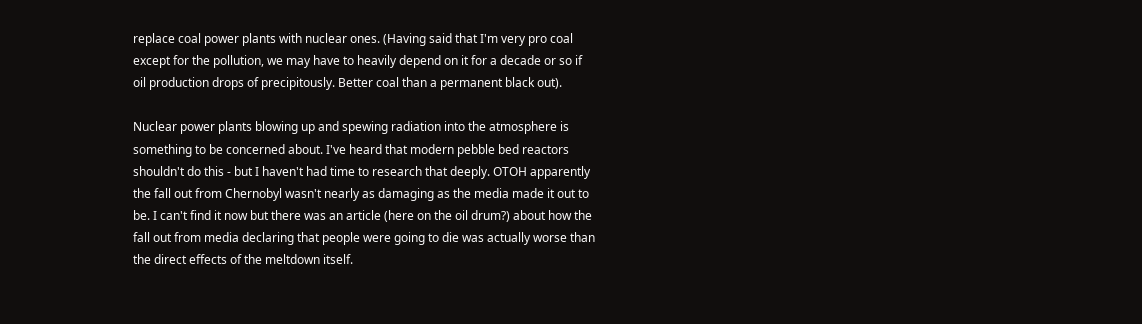replace coal power plants with nuclear ones. (Having said that I'm very pro coal except for the pollution, we may have to heavily depend on it for a decade or so if oil production drops of precipitously. Better coal than a permanent black out).

Nuclear power plants blowing up and spewing radiation into the atmosphere is something to be concerned about. I've heard that modern pebble bed reactors shouldn't do this - but I haven't had time to research that deeply. OTOH apparently the fall out from Chernobyl wasn't nearly as damaging as the media made it out to be. I can't find it now but there was an article (here on the oil drum?) about how the fall out from media declaring that people were going to die was actually worse than the direct effects of the meltdown itself.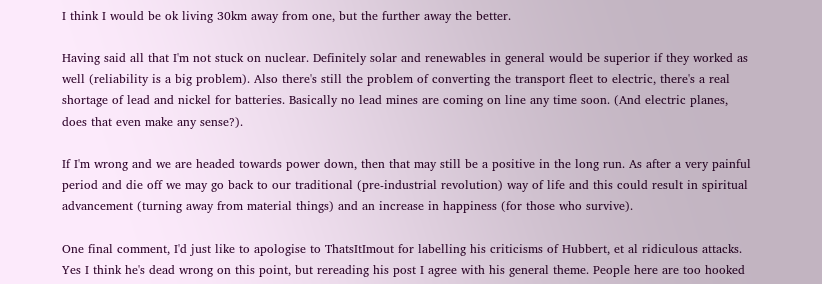I think I would be ok living 30km away from one, but the further away the better.

Having said all that I'm not stuck on nuclear. Definitely solar and renewables in general would be superior if they worked as well (reliability is a big problem). Also there's still the problem of converting the transport fleet to electric, there's a real shortage of lead and nickel for batteries. Basically no lead mines are coming on line any time soon. (And electric planes, does that even make any sense?).

If I'm wrong and we are headed towards power down, then that may still be a positive in the long run. As after a very painful period and die off we may go back to our traditional (pre-industrial revolution) way of life and this could result in spiritual advancement (turning away from material things) and an increase in happiness (for those who survive).

One final comment, I'd just like to apologise to ThatsItImout for labelling his criticisms of Hubbert, et al ridiculous attacks. Yes I think he's dead wrong on this point, but rereading his post I agree with his general theme. People here are too hooked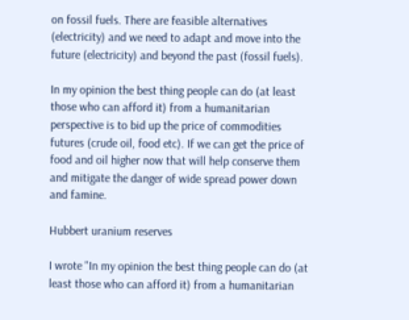on fossil fuels. There are feasible alternatives (electricity) and we need to adapt and move into the future (electricity) and beyond the past (fossil fuels).

In my opinion the best thing people can do (at least those who can afford it) from a humanitarian perspective is to bid up the price of commodities futures (crude oil, food etc). If we can get the price of food and oil higher now that will help conserve them and mitigate the danger of wide spread power down and famine.

Hubbert uranium reserves

I wrote "In my opinion the best thing people can do (at least those who can afford it) from a humanitarian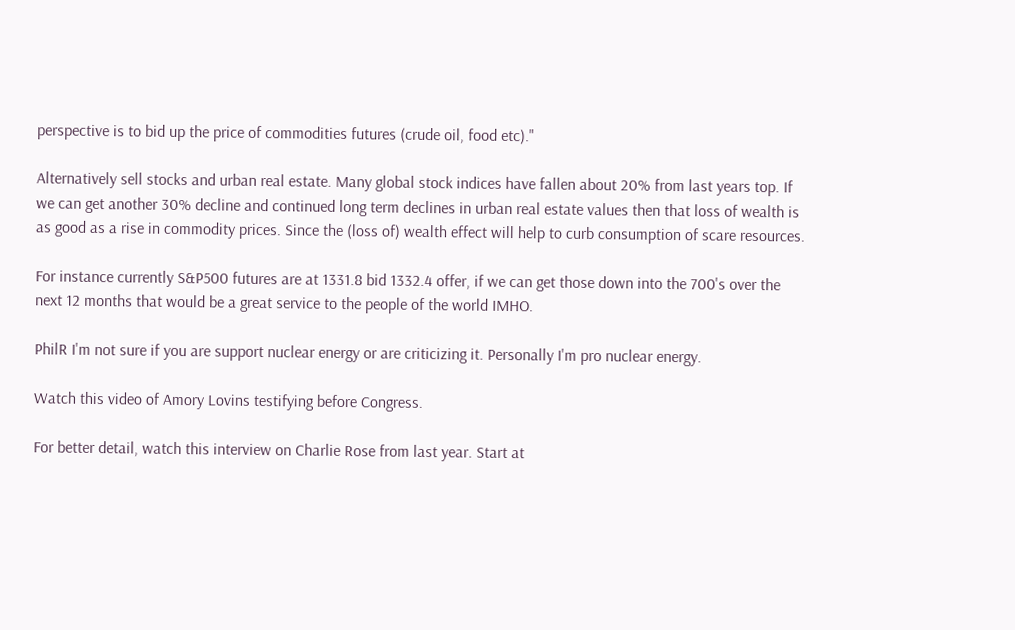perspective is to bid up the price of commodities futures (crude oil, food etc)."

Alternatively sell stocks and urban real estate. Many global stock indices have fallen about 20% from last years top. If we can get another 30% decline and continued long term declines in urban real estate values then that loss of wealth is as good as a rise in commodity prices. Since the (loss of) wealth effect will help to curb consumption of scare resources.

For instance currently S&P500 futures are at 1331.8 bid 1332.4 offer, if we can get those down into the 700's over the next 12 months that would be a great service to the people of the world IMHO.

PhilR I'm not sure if you are support nuclear energy or are criticizing it. Personally I'm pro nuclear energy.

Watch this video of Amory Lovins testifying before Congress.

For better detail, watch this interview on Charlie Rose from last year. Start at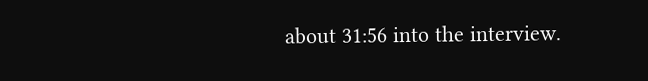about 31:56 into the interview.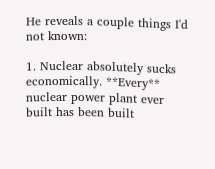He reveals a couple things I'd not known:

1. Nuclear absolutely sucks economically. **Every** nuclear power plant ever built has been built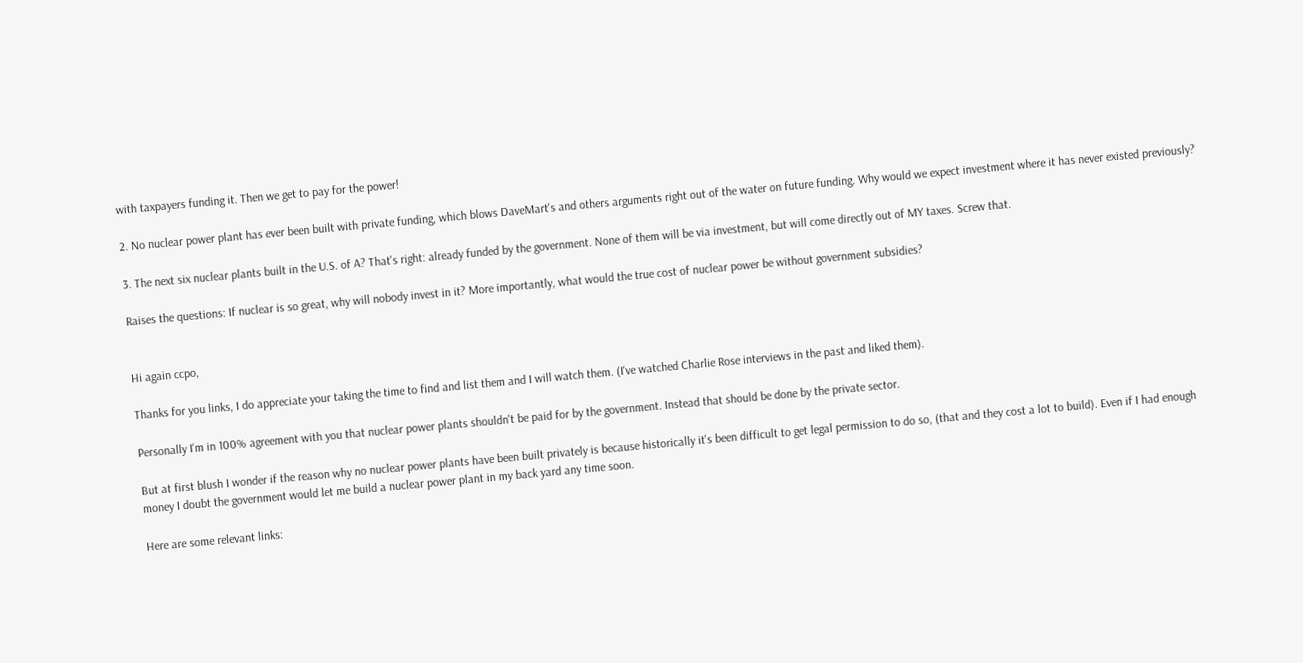with taxpayers funding it. Then we get to pay for the power!

2. No nuclear power plant has ever been built with private funding, which blows DaveMart's and others arguments right out of the water on future funding. Why would we expect investment where it has never existed previously?

3. The next six nuclear plants built in the U.S. of A? That's right: already funded by the government. None of them will be via investment, but will come directly out of MY taxes. Screw that.

Raises the questions: If nuclear is so great, why will nobody invest in it? More importantly, what would the true cost of nuclear power be without government subsidies?


Hi again ccpo,

Thanks for you links, I do appreciate your taking the time to find and list them and I will watch them. (I've watched Charlie Rose interviews in the past and liked them).

Personally I'm in 100% agreement with you that nuclear power plants shouldn't be paid for by the government. Instead that should be done by the private sector.

But at first blush I wonder if the reason why no nuclear power plants have been built privately is because historically it's been difficult to get legal permission to do so, (that and they cost a lot to build). Even if I had enough money I doubt the government would let me build a nuclear power plant in my back yard any time soon.

Here are some relevant links: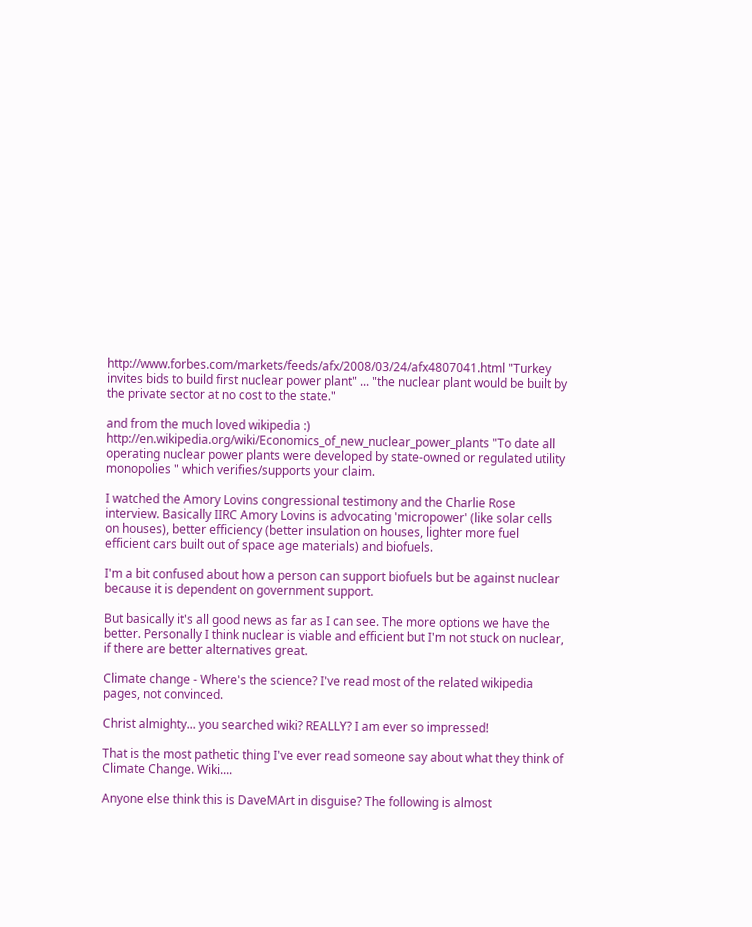http://www.forbes.com/markets/feeds/afx/2008/03/24/afx4807041.html "Turkey invites bids to build first nuclear power plant" ... "the nuclear plant would be built by the private sector at no cost to the state."

and from the much loved wikipedia :)
http://en.wikipedia.org/wiki/Economics_of_new_nuclear_power_plants "To date all operating nuclear power plants were developed by state-owned or regulated utility monopolies " which verifies/supports your claim.

I watched the Amory Lovins congressional testimony and the Charlie Rose interview. Basically IIRC Amory Lovins is advocating 'micropower' (like solar cells on houses), better efficiency (better insulation on houses, lighter more fuel efficient cars built out of space age materials) and biofuels.

I'm a bit confused about how a person can support biofuels but be against nuclear because it is dependent on government support.

But basically it's all good news as far as I can see. The more options we have the better. Personally I think nuclear is viable and efficient but I'm not stuck on nuclear, if there are better alternatives great.

Climate change - Where's the science? I've read most of the related wikipedia pages, not convinced.

Christ almighty... you searched wiki? REALLY? I am ever so impressed!

That is the most pathetic thing I've ever read someone say about what they think of Climate Change. Wiki....

Anyone else think this is DaveMArt in disguise? The following is almost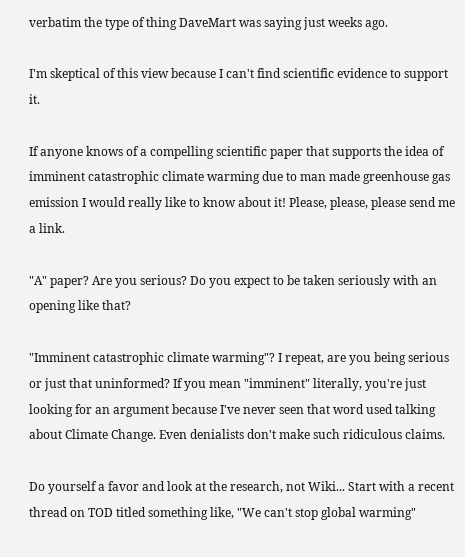verbatim the type of thing DaveMart was saying just weeks ago.

I'm skeptical of this view because I can't find scientific evidence to support it.

If anyone knows of a compelling scientific paper that supports the idea of imminent catastrophic climate warming due to man made greenhouse gas emission I would really like to know about it! Please, please, please send me a link.

"A" paper? Are you serious? Do you expect to be taken seriously with an opening like that?

"Imminent catastrophic climate warming"? I repeat, are you being serious or just that uninformed? If you mean "imminent" literally, you're just looking for an argument because I've never seen that word used talking about Climate Change. Even denialists don't make such ridiculous claims.

Do yourself a favor and look at the research, not Wiki... Start with a recent thread on TOD titled something like, "We can't stop global warming"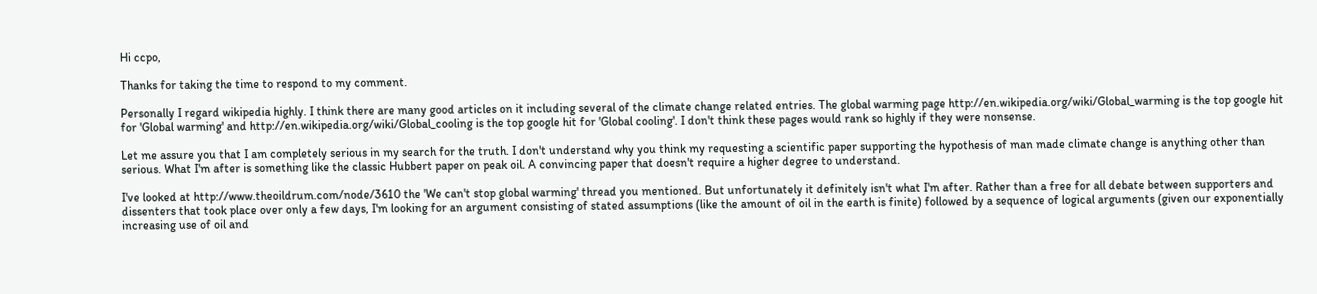Hi ccpo,

Thanks for taking the time to respond to my comment.

Personally I regard wikipedia highly. I think there are many good articles on it including several of the climate change related entries. The global warming page http://en.wikipedia.org/wiki/Global_warming is the top google hit for 'Global warming' and http://en.wikipedia.org/wiki/Global_cooling is the top google hit for 'Global cooling'. I don't think these pages would rank so highly if they were nonsense.

Let me assure you that I am completely serious in my search for the truth. I don't understand why you think my requesting a scientific paper supporting the hypothesis of man made climate change is anything other than serious. What I'm after is something like the classic Hubbert paper on peak oil. A convincing paper that doesn't require a higher degree to understand.

I've looked at http://www.theoildrum.com/node/3610 the 'We can't stop global warming' thread you mentioned. But unfortunately it definitely isn't what I'm after. Rather than a free for all debate between supporters and dissenters that took place over only a few days, I'm looking for an argument consisting of stated assumptions (like the amount of oil in the earth is finite) followed by a sequence of logical arguments (given our exponentially increasing use of oil and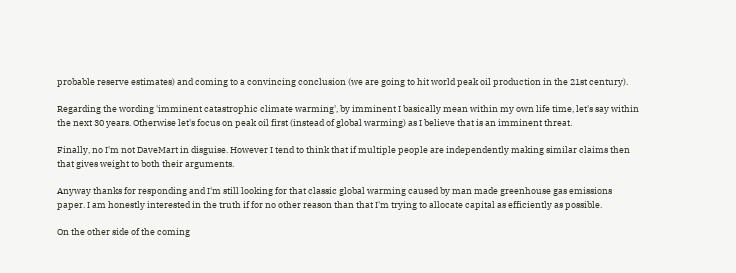probable reserve estimates) and coming to a convincing conclusion (we are going to hit world peak oil production in the 21st century).

Regarding the wording 'imminent catastrophic climate warming', by imminent I basically mean within my own life time, let's say within the next 30 years. Otherwise let's focus on peak oil first (instead of global warming) as I believe that is an imminent threat.

Finally, no I'm not DaveMart in disguise. However I tend to think that if multiple people are independently making similar claims then that gives weight to both their arguments.

Anyway thanks for responding and I'm still looking for that classic global warming caused by man made greenhouse gas emissions paper. I am honestly interested in the truth if for no other reason than that I'm trying to allocate capital as efficiently as possible.

On the other side of the coming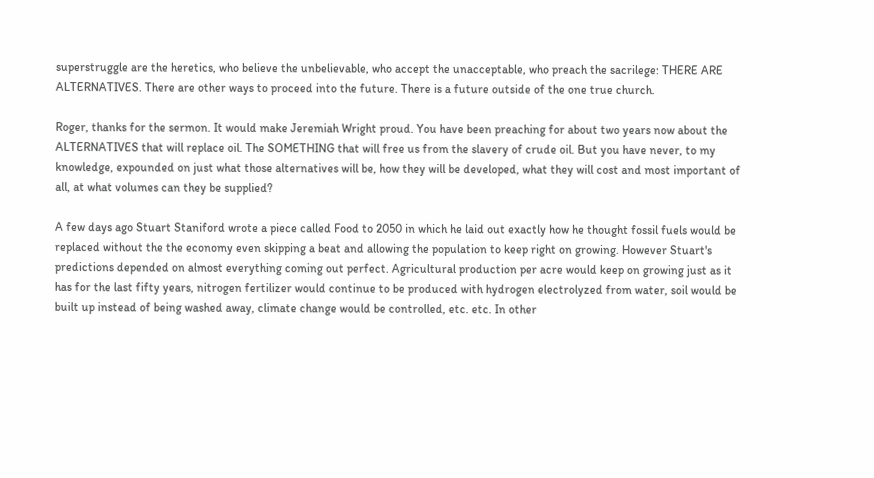superstruggle are the heretics, who believe the unbelievable, who accept the unacceptable, who preach the sacrilege: THERE ARE ALTERNATIVES. There are other ways to proceed into the future. There is a future outside of the one true church.

Roger, thanks for the sermon. It would make Jeremiah Wright proud. You have been preaching for about two years now about the ALTERNATIVES that will replace oil. The SOMETHING that will free us from the slavery of crude oil. But you have never, to my knowledge, expounded on just what those alternatives will be, how they will be developed, what they will cost and most important of all, at what volumes can they be supplied?

A few days ago Stuart Staniford wrote a piece called Food to 2050 in which he laid out exactly how he thought fossil fuels would be replaced without the the economy even skipping a beat and allowing the population to keep right on growing. However Stuart's predictions depended on almost everything coming out perfect. Agricultural production per acre would keep on growing just as it has for the last fifty years, nitrogen fertilizer would continue to be produced with hydrogen electrolyzed from water, soil would be built up instead of being washed away, climate change would be controlled, etc. etc. In other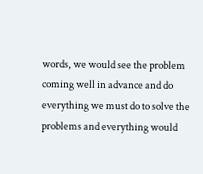words, we would see the problem coming well in advance and do everything we must do to solve the problems and everything would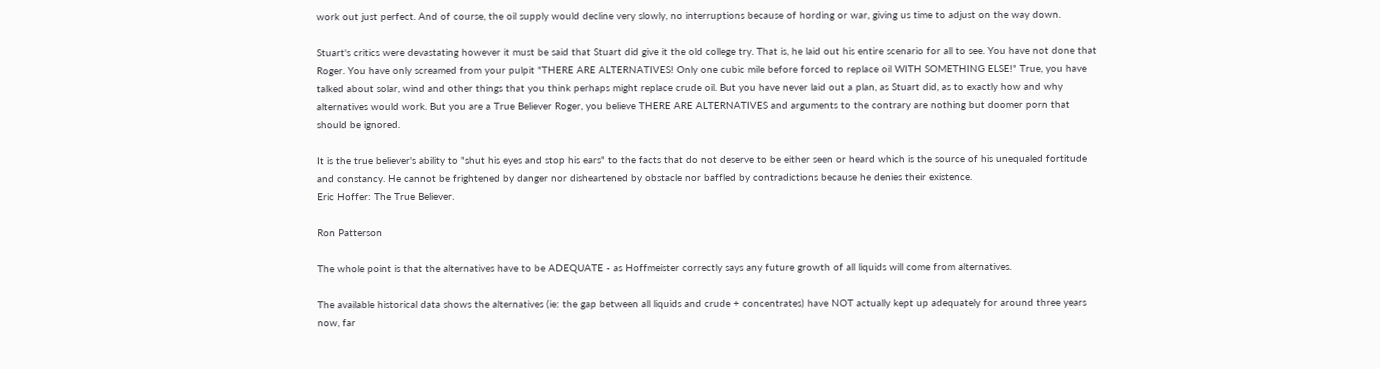work out just perfect. And of course, the oil supply would decline very slowly, no interruptions because of hording or war, giving us time to adjust on the way down.

Stuart's critics were devastating however it must be said that Stuart did give it the old college try. That is, he laid out his entire scenario for all to see. You have not done that Roger. You have only screamed from your pulpit "THERE ARE ALTERNATIVES! Only one cubic mile before forced to replace oil WITH SOMETHING ELSE!" True, you have talked about solar, wind and other things that you think perhaps might replace crude oil. But you have never laid out a plan, as Stuart did, as to exactly how and why alternatives would work. But you are a True Believer Roger, you believe THERE ARE ALTERNATIVES and arguments to the contrary are nothing but doomer porn that should be ignored.

It is the true believer's ability to "shut his eyes and stop his ears" to the facts that do not deserve to be either seen or heard which is the source of his unequaled fortitude and constancy. He cannot be frightened by danger nor disheartened by obstacle nor baffled by contradictions because he denies their existence.
Eric Hoffer: The True Believer.

Ron Patterson

The whole point is that the alternatives have to be ADEQUATE - as Hoffmeister correctly says any future growth of all liquids will come from alternatives.

The available historical data shows the alternatives (ie: the gap between all liquids and crude + concentrates) have NOT actually kept up adequately for around three years now, far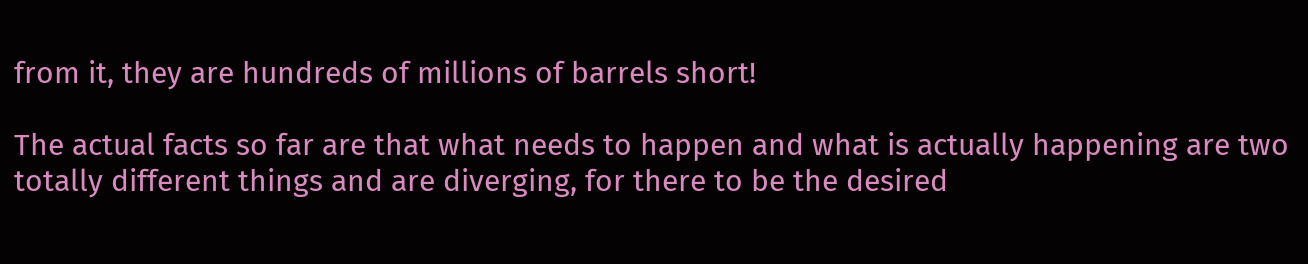from it, they are hundreds of millions of barrels short!

The actual facts so far are that what needs to happen and what is actually happening are two totally different things and are diverging, for there to be the desired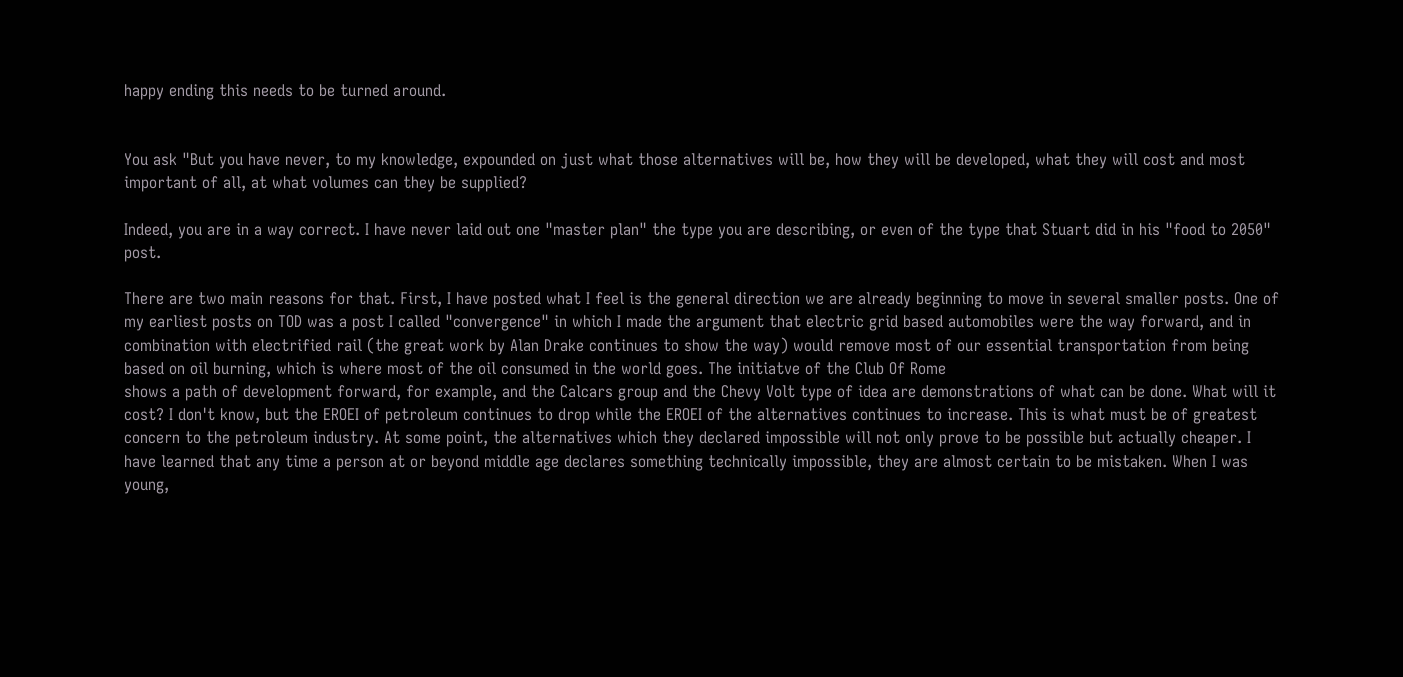happy ending this needs to be turned around.


You ask "But you have never, to my knowledge, expounded on just what those alternatives will be, how they will be developed, what they will cost and most important of all, at what volumes can they be supplied?

Indeed, you are in a way correct. I have never laid out one "master plan" the type you are describing, or even of the type that Stuart did in his "food to 2050" post.

There are two main reasons for that. First, I have posted what I feel is the general direction we are already beginning to move in several smaller posts. One of my earliest posts on TOD was a post I called "convergence" in which I made the argument that electric grid based automobiles were the way forward, and in combination with electrified rail (the great work by Alan Drake continues to show the way) would remove most of our essential transportation from being based on oil burning, which is where most of the oil consumed in the world goes. The initiatve of the Club Of Rome
shows a path of development forward, for example, and the Calcars group and the Chevy Volt type of idea are demonstrations of what can be done. What will it cost? I don't know, but the EROEI of petroleum continues to drop while the EROEI of the alternatives continues to increase. This is what must be of greatest concern to the petroleum industry. At some point, the alternatives which they declared impossible will not only prove to be possible but actually cheaper. I have learned that any time a person at or beyond middle age declares something technically impossible, they are almost certain to be mistaken. When I was young,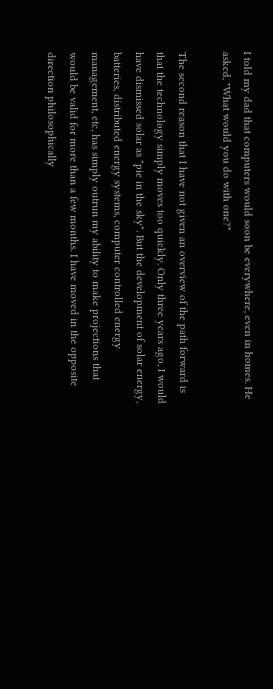I told my dad that computers would soon be everywhere, even in homes. He asked, "What would you do with one?"

The second reason that I have not given an overview of the path forward is that the technology simply moves too quickly. Only three years ago, I would have dismissed solar as "pie in the sky". But the development of solar energy, batteries, distributed energy systems, computer controlled energy management, etc, has simply outrun my ability to make projections that would be valid for more than a few months. I have moved in the opposite direction philosophically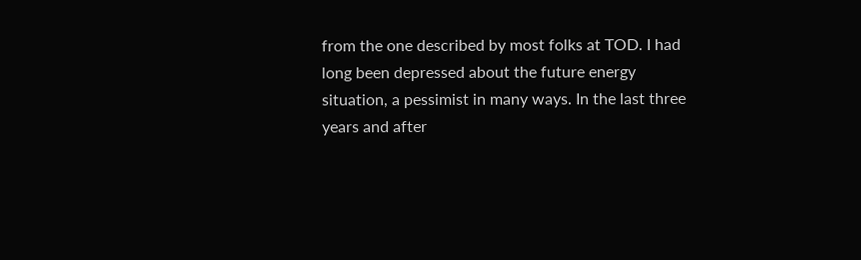from the one described by most folks at TOD. I had long been depressed about the future energy situation, a pessimist in many ways. In the last three years and after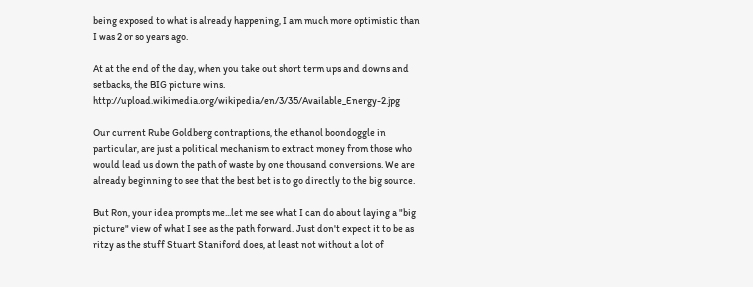being exposed to what is already happening, I am much more optimistic than I was 2 or so years ago.

At at the end of the day, when you take out short term ups and downs and setbacks, the BIG picture wins. http://upload.wikimedia.org/wikipedia/en/3/35/Available_Energy-2.jpg

Our current Rube Goldberg contraptions, the ethanol boondoggle in particular, are just a political mechanism to extract money from those who would lead us down the path of waste by one thousand conversions. We are already beginning to see that the best bet is to go directly to the big source.

But Ron, your idea prompts me...let me see what I can do about laying a "big picture" view of what I see as the path forward. Just don't expect it to be as ritzy as the stuff Stuart Staniford does, at least not without a lot of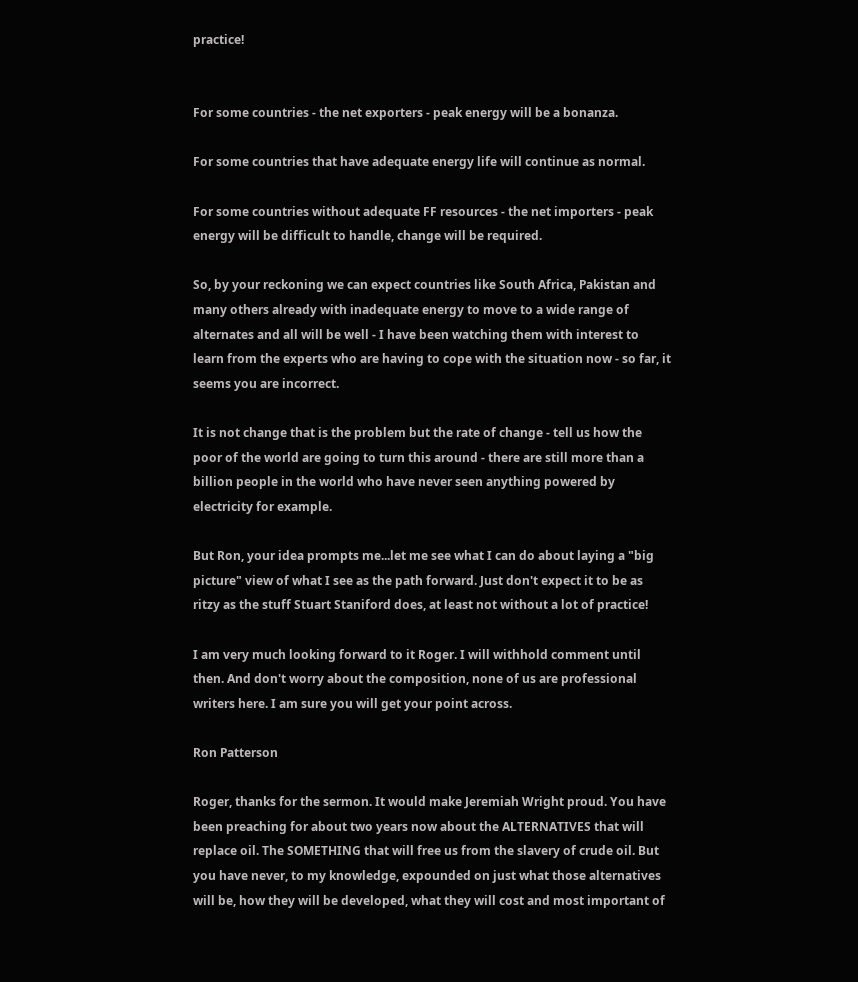practice!


For some countries - the net exporters - peak energy will be a bonanza.

For some countries that have adequate energy life will continue as normal.

For some countries without adequate FF resources - the net importers - peak energy will be difficult to handle, change will be required.

So, by your reckoning we can expect countries like South Africa, Pakistan and many others already with inadequate energy to move to a wide range of alternates and all will be well - I have been watching them with interest to learn from the experts who are having to cope with the situation now - so far, it seems you are incorrect.

It is not change that is the problem but the rate of change - tell us how the poor of the world are going to turn this around - there are still more than a billion people in the world who have never seen anything powered by electricity for example.

But Ron, your idea prompts me...let me see what I can do about laying a "big picture" view of what I see as the path forward. Just don't expect it to be as ritzy as the stuff Stuart Staniford does, at least not without a lot of practice!

I am very much looking forward to it Roger. I will withhold comment until then. And don't worry about the composition, none of us are professional writers here. I am sure you will get your point across.

Ron Patterson

Roger, thanks for the sermon. It would make Jeremiah Wright proud. You have been preaching for about two years now about the ALTERNATIVES that will replace oil. The SOMETHING that will free us from the slavery of crude oil. But you have never, to my knowledge, expounded on just what those alternatives will be, how they will be developed, what they will cost and most important of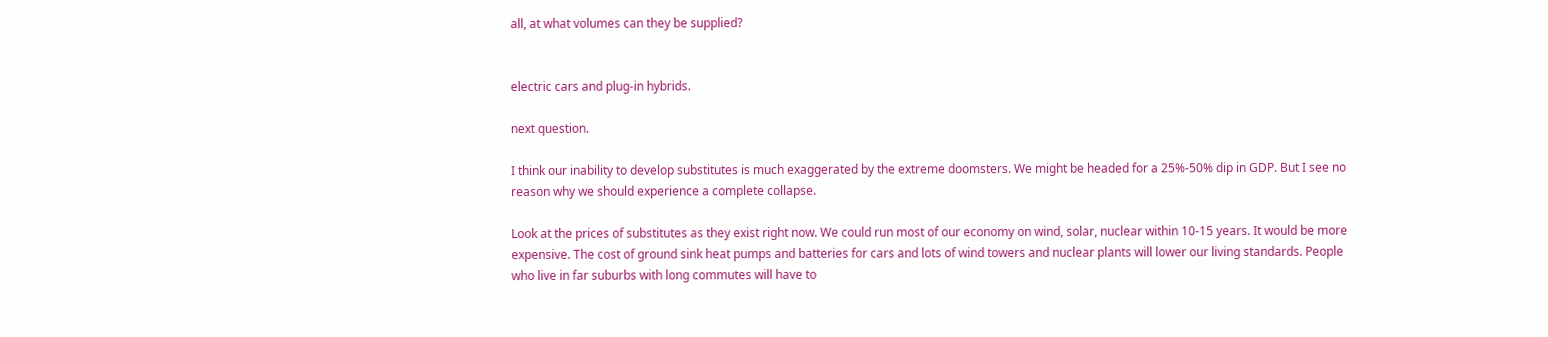all, at what volumes can they be supplied?


electric cars and plug-in hybrids.

next question.

I think our inability to develop substitutes is much exaggerated by the extreme doomsters. We might be headed for a 25%-50% dip in GDP. But I see no reason why we should experience a complete collapse.

Look at the prices of substitutes as they exist right now. We could run most of our economy on wind, solar, nuclear within 10-15 years. It would be more expensive. The cost of ground sink heat pumps and batteries for cars and lots of wind towers and nuclear plants will lower our living standards. People who live in far suburbs with long commutes will have to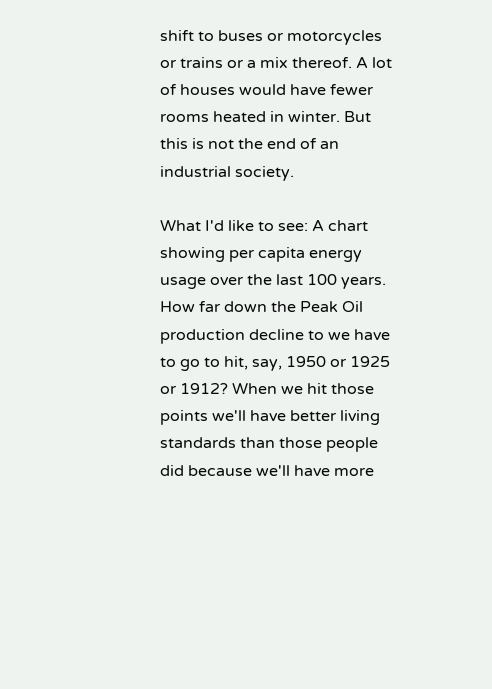shift to buses or motorcycles or trains or a mix thereof. A lot of houses would have fewer rooms heated in winter. But this is not the end of an industrial society.

What I'd like to see: A chart showing per capita energy usage over the last 100 years. How far down the Peak Oil production decline to we have to go to hit, say, 1950 or 1925 or 1912? When we hit those points we'll have better living standards than those people did because we'll have more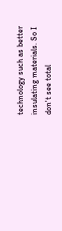technology such as better insulating materials. So I don't see total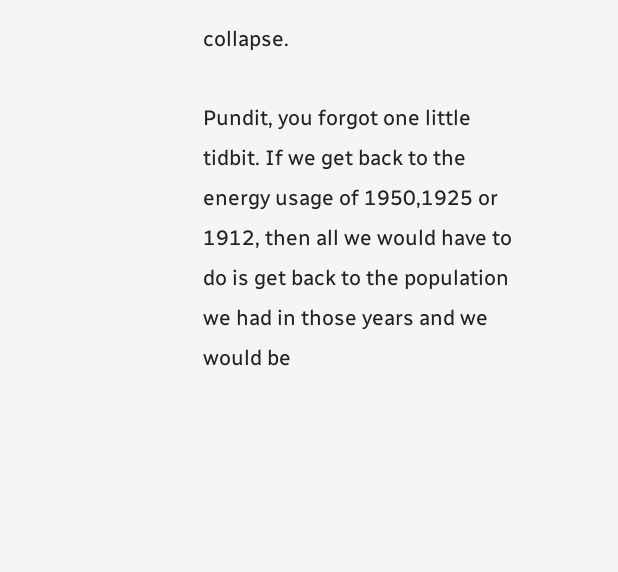collapse.

Pundit, you forgot one little tidbit. If we get back to the energy usage of 1950,1925 or 1912, then all we would have to do is get back to the population we had in those years and we would be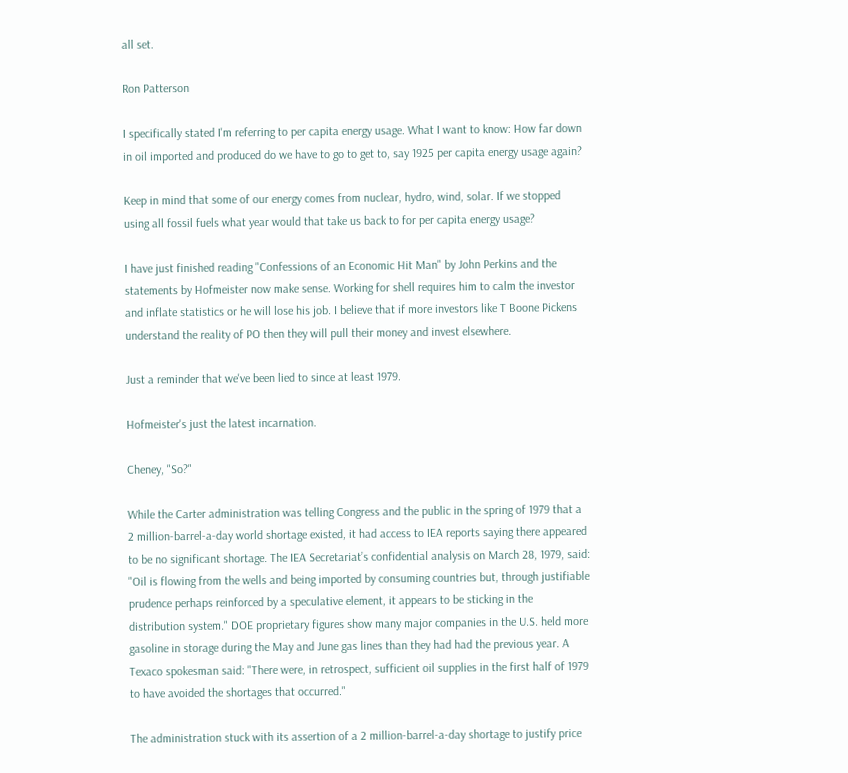all set.

Ron Patterson

I specifically stated I'm referring to per capita energy usage. What I want to know: How far down in oil imported and produced do we have to go to get to, say 1925 per capita energy usage again?

Keep in mind that some of our energy comes from nuclear, hydro, wind, solar. If we stopped using all fossil fuels what year would that take us back to for per capita energy usage?

I have just finished reading "Confessions of an Economic Hit Man" by John Perkins and the statements by Hofmeister now make sense. Working for shell requires him to calm the investor and inflate statistics or he will lose his job. I believe that if more investors like T Boone Pickens understand the reality of PO then they will pull their money and invest elsewhere.

Just a reminder that we've been lied to since at least 1979.

Hofmeister's just the latest incarnation.

Cheney, "So?"

While the Carter administration was telling Congress and the public in the spring of 1979 that a 2 million-barrel-a-day world shortage existed, it had access to IEA reports saying there appeared to be no significant shortage. The IEA Secretariat’s confidential analysis on March 28, 1979, said: "Oil is flowing from the wells and being imported by consuming countries but, through justifiable prudence perhaps reinforced by a speculative element, it appears to be sticking in the distribution system." DOE proprietary figures show many major companies in the U.S. held more gasoline in storage during the May and June gas lines than they had had the previous year. A Texaco spokesman said: "There were, in retrospect, sufficient oil supplies in the first half of 1979 to have avoided the shortages that occurred."

The administration stuck with its assertion of a 2 million-barrel-a-day shortage to justify price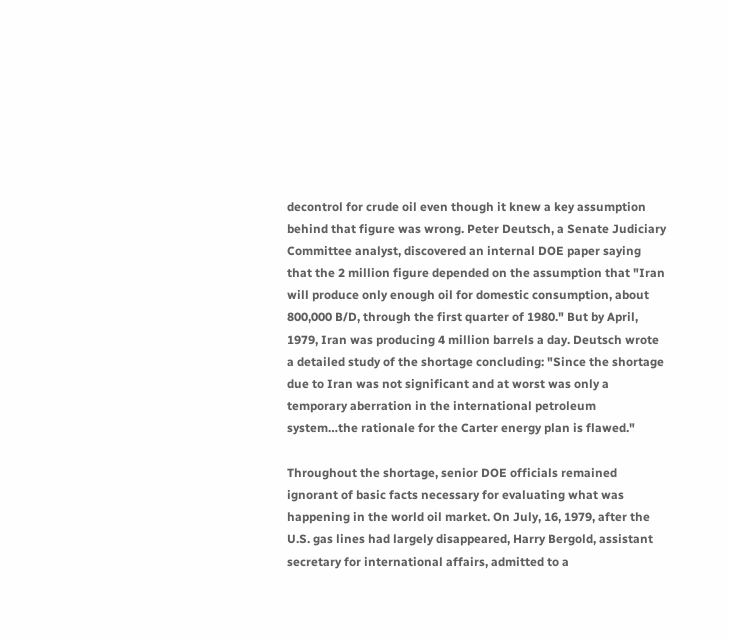decontrol for crude oil even though it knew a key assumption behind that figure was wrong. Peter Deutsch, a Senate Judiciary Committee analyst, discovered an internal DOE paper saying that the 2 million figure depended on the assumption that "Iran will produce only enough oil for domestic consumption, about 800,000 B/D, through the first quarter of 1980." But by April, 1979, Iran was producing 4 million barrels a day. Deutsch wrote a detailed study of the shortage concluding: "Since the shortage due to Iran was not significant and at worst was only a temporary aberration in the international petroleum system…the rationale for the Carter energy plan is flawed."

Throughout the shortage, senior DOE officials remained ignorant of basic facts necessary for evaluating what was happening in the world oil market. On July, 16, 1979, after the U.S. gas lines had largely disappeared, Harry Bergold, assistant secretary for international affairs, admitted to a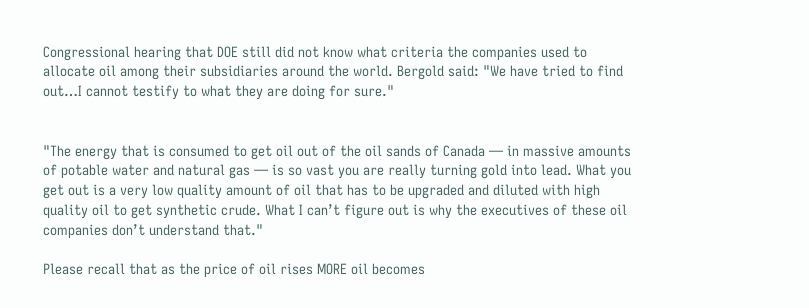Congressional hearing that DOE still did not know what criteria the companies used to allocate oil among their subsidiaries around the world. Bergold said: "We have tried to find out…I cannot testify to what they are doing for sure."


"The energy that is consumed to get oil out of the oil sands of Canada — in massive amounts of potable water and natural gas — is so vast you are really turning gold into lead. What you get out is a very low quality amount of oil that has to be upgraded and diluted with high quality oil to get synthetic crude. What I can’t figure out is why the executives of these oil companies don’t understand that."

Please recall that as the price of oil rises MORE oil becomes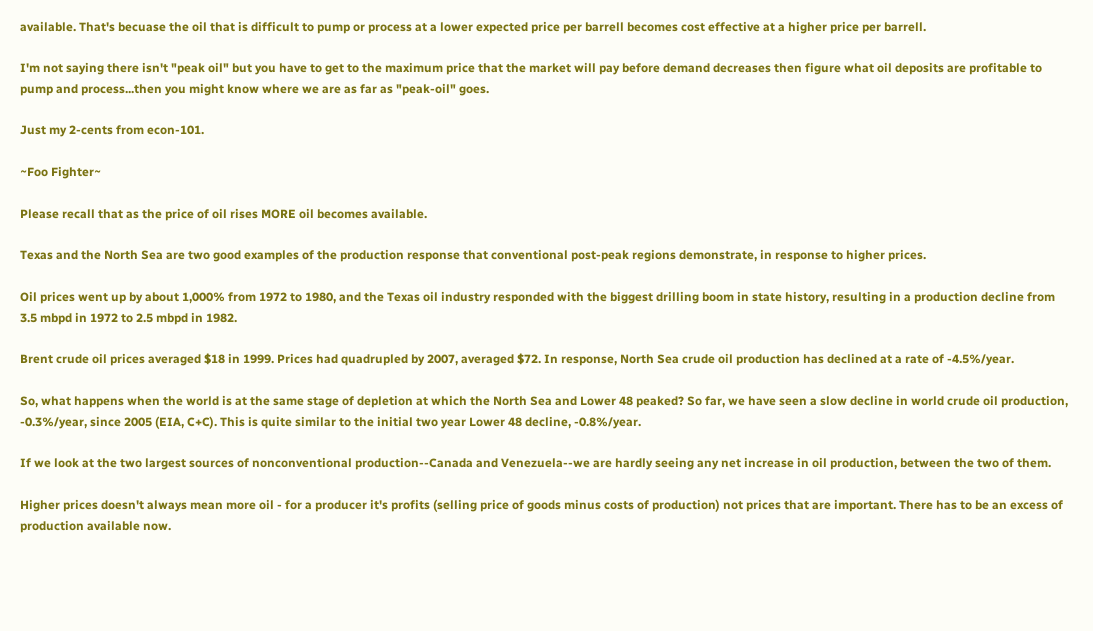available. That's becuase the oil that is difficult to pump or process at a lower expected price per barrell becomes cost effective at a higher price per barrell.

I'm not saying there isn't "peak oil" but you have to get to the maximum price that the market will pay before demand decreases then figure what oil deposits are profitable to pump and process...then you might know where we are as far as "peak-oil" goes.

Just my 2-cents from econ-101.

~Foo Fighter~

Please recall that as the price of oil rises MORE oil becomes available.

Texas and the North Sea are two good examples of the production response that conventional post-peak regions demonstrate, in response to higher prices.

Oil prices went up by about 1,000% from 1972 to 1980, and the Texas oil industry responded with the biggest drilling boom in state history, resulting in a production decline from 3.5 mbpd in 1972 to 2.5 mbpd in 1982.

Brent crude oil prices averaged $18 in 1999. Prices had quadrupled by 2007, averaged $72. In response, North Sea crude oil production has declined at a rate of -4.5%/year.

So, what happens when the world is at the same stage of depletion at which the North Sea and Lower 48 peaked? So far, we have seen a slow decline in world crude oil production, -0.3%/year, since 2005 (EIA, C+C). This is quite similar to the initial two year Lower 48 decline, -0.8%/year.

If we look at the two largest sources of nonconventional production--Canada and Venezuela--we are hardly seeing any net increase in oil production, between the two of them.

Higher prices doesn't always mean more oil - for a producer it's profits (selling price of goods minus costs of production) not prices that are important. There has to be an excess of production available now.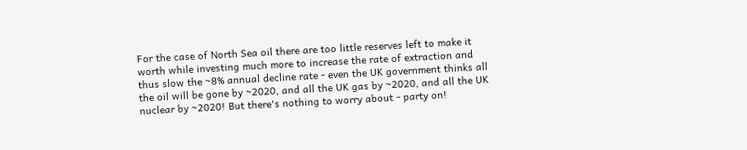For the case of North Sea oil there are too little reserves left to make it worth while investing much more to increase the rate of extraction and thus slow the ~8% annual decline rate - even the UK government thinks all the oil will be gone by ~2020, and all the UK gas by ~2020, and all the UK nuclear by ~2020! But there's nothing to worry about - party on!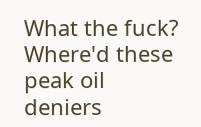What the fuck? Where'd these peak oil deniers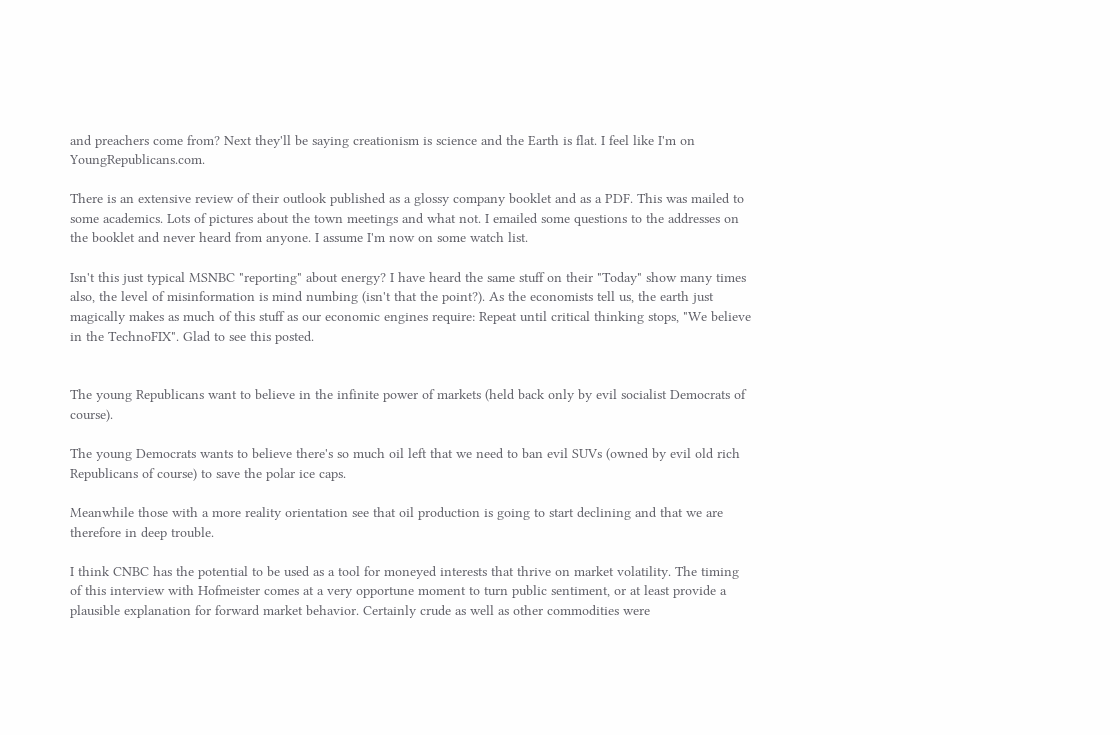and preachers come from? Next they'll be saying creationism is science and the Earth is flat. I feel like I'm on YoungRepublicans.com.

There is an extensive review of their outlook published as a glossy company booklet and as a PDF. This was mailed to some academics. Lots of pictures about the town meetings and what not. I emailed some questions to the addresses on the booklet and never heard from anyone. I assume I'm now on some watch list.

Isn't this just typical MSNBC "reporting" about energy? I have heard the same stuff on their "Today" show many times also, the level of misinformation is mind numbing (isn't that the point?). As the economists tell us, the earth just magically makes as much of this stuff as our economic engines require: Repeat until critical thinking stops, "We believe in the TechnoFIX". Glad to see this posted.


The young Republicans want to believe in the infinite power of markets (held back only by evil socialist Democrats of course).

The young Democrats wants to believe there's so much oil left that we need to ban evil SUVs (owned by evil old rich Republicans of course) to save the polar ice caps.

Meanwhile those with a more reality orientation see that oil production is going to start declining and that we are therefore in deep trouble.

I think CNBC has the potential to be used as a tool for moneyed interests that thrive on market volatility. The timing of this interview with Hofmeister comes at a very opportune moment to turn public sentiment, or at least provide a plausible explanation for forward market behavior. Certainly crude as well as other commodities were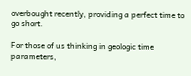overbought recently, providing a perfect time to go short.

For those of us thinking in geologic time parameters,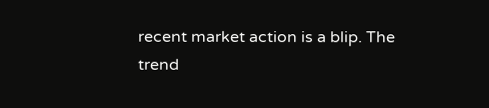recent market action is a blip. The trend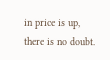in price is up, there is no doubt.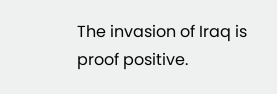The invasion of Iraq is proof positive.